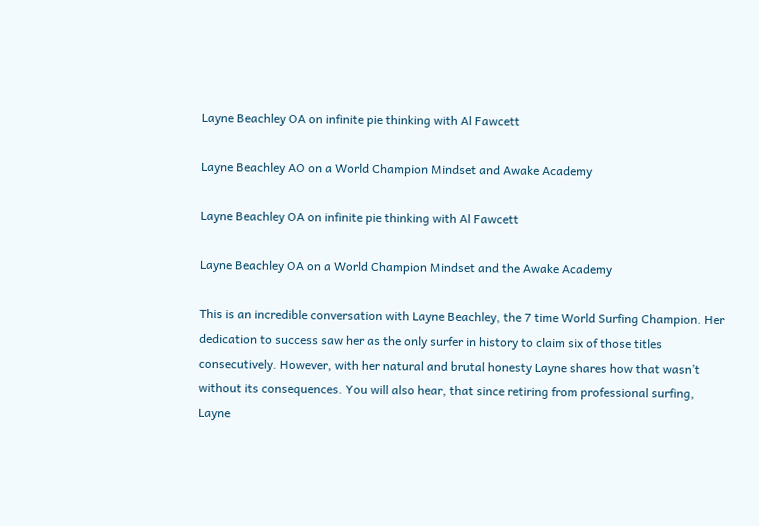Layne Beachley OA on infinite pie thinking with Al Fawcett

Layne Beachley AO on a World Champion Mindset and Awake Academy

Layne Beachley OA on infinite pie thinking with Al Fawcett

Layne Beachley OA on a World Champion Mindset and the Awake Academy

This is an incredible conversation with Layne Beachley, the 7 time World Surfing Champion. Her dedication to success saw her as the only surfer in history to claim six of those titles consecutively. However, with her natural and brutal honesty Layne shares how that wasn’t without its consequences. You will also hear, that since retiring from professional surfing, Layne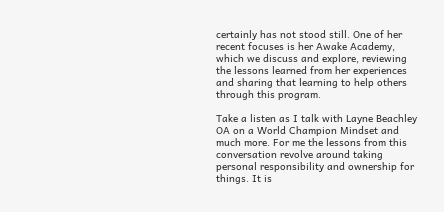certainly has not stood still. One of her recent focuses is her Awake Academy, which we discuss and explore, reviewing the lessons learned from her experiences and sharing that learning to help others through this program.

Take a listen as I talk with Layne Beachley OA on a World Champion Mindset and much more. For me the lessons from this conversation revolve around taking personal responsibility and ownership for things. It is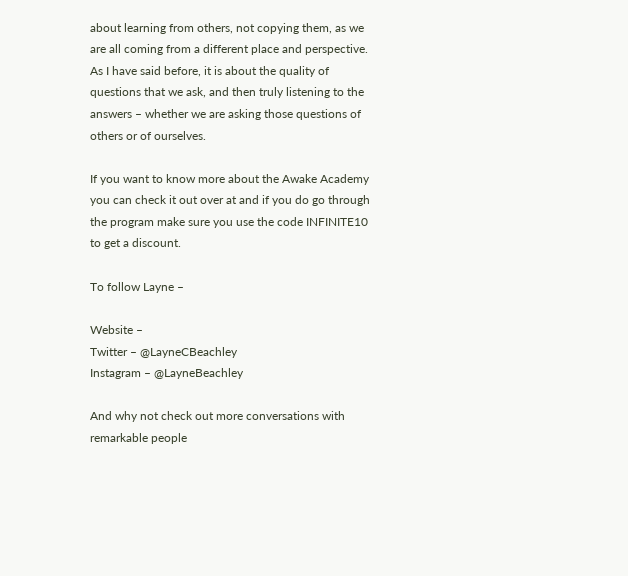about learning from others, not copying them, as we are all coming from a different place and perspective. As I have said before, it is about the quality of questions that we ask, and then truly listening to the answers – whether we are asking those questions of others or of ourselves.

If you want to know more about the Awake Academy you can check it out over at and if you do go through the program make sure you use the code INFINITE10 to get a discount.

To follow Layne –

Website –
Twitter – @LayneCBeachley
Instagram – @LayneBeachley

And why not check out more conversations with remarkable people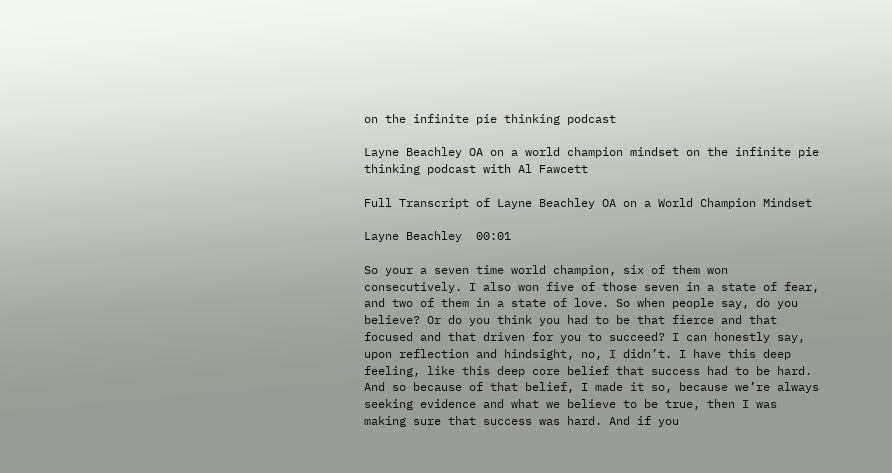on the infinite pie thinking podcast

Layne Beachley OA on a world champion mindset on the infinite pie thinking podcast with Al Fawcett

Full Transcript of Layne Beachley OA on a World Champion Mindset

Layne Beachley  00:01

So your a seven time world champion, six of them won consecutively. I also won five of those seven in a state of fear, and two of them in a state of love. So when people say, do you believe? Or do you think you had to be that fierce and that focused and that driven for you to succeed? I can honestly say, upon reflection and hindsight, no, I didn’t. I have this deep feeling, like this deep core belief that success had to be hard. And so because of that belief, I made it so, because we’re always seeking evidence and what we believe to be true, then I was making sure that success was hard. And if you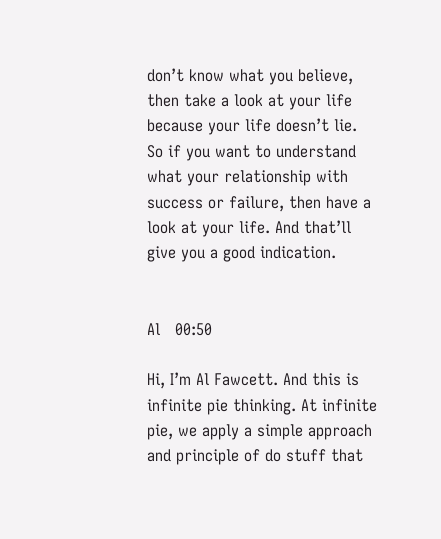don’t know what you believe, then take a look at your life because your life doesn’t lie. So if you want to understand what your relationship with success or failure, then have a look at your life. And that’ll give you a good indication.


Al   00:50

Hi, I’m Al Fawcett. And this is infinite pie thinking. At infinite pie, we apply a simple approach and principle of do stuff that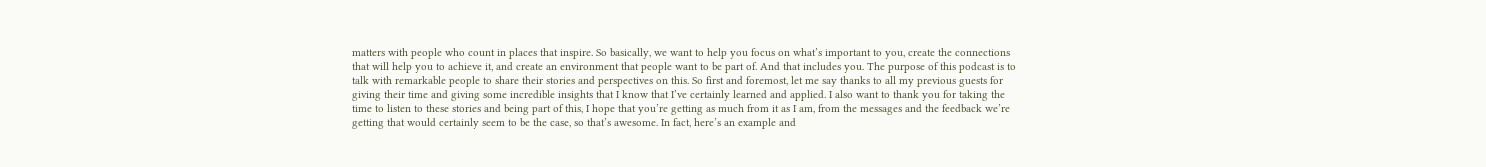matters with people who count in places that inspire. So basically, we want to help you focus on what’s important to you, create the connections that will help you to achieve it, and create an environment that people want to be part of. And that includes you. The purpose of this podcast is to talk with remarkable people to share their stories and perspectives on this. So first and foremost, let me say thanks to all my previous guests for giving their time and giving some incredible insights that I know that I’ve certainly learned and applied. I also want to thank you for taking the time to listen to these stories and being part of this, I hope that you’re getting as much from it as I am, from the messages and the feedback we’re getting that would certainly seem to be the case, so that’s awesome. In fact, here’s an example and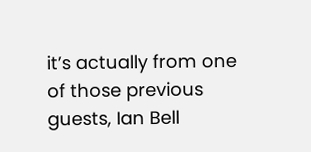it’s actually from one of those previous guests, Ian Bell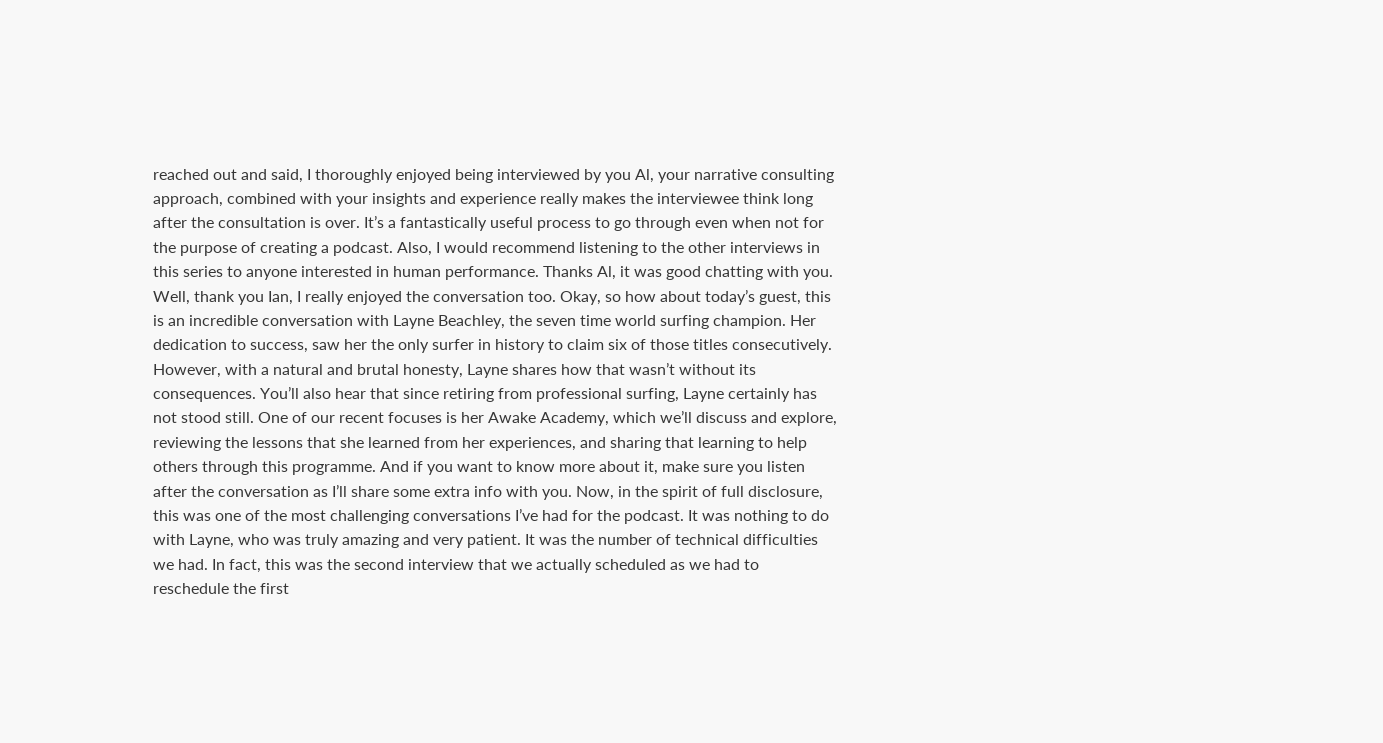reached out and said, I thoroughly enjoyed being interviewed by you Al, your narrative consulting approach, combined with your insights and experience really makes the interviewee think long after the consultation is over. It’s a fantastically useful process to go through even when not for the purpose of creating a podcast. Also, I would recommend listening to the other interviews in this series to anyone interested in human performance. Thanks Al, it was good chatting with you. Well, thank you Ian, I really enjoyed the conversation too. Okay, so how about today’s guest, this is an incredible conversation with Layne Beachley, the seven time world surfing champion. Her dedication to success, saw her the only surfer in history to claim six of those titles consecutively. However, with a natural and brutal honesty, Layne shares how that wasn’t without its consequences. You’ll also hear that since retiring from professional surfing, Layne certainly has not stood still. One of our recent focuses is her Awake Academy, which we’ll discuss and explore, reviewing the lessons that she learned from her experiences, and sharing that learning to help others through this programme. And if you want to know more about it, make sure you listen after the conversation as I’ll share some extra info with you. Now, in the spirit of full disclosure, this was one of the most challenging conversations I’ve had for the podcast. It was nothing to do with Layne, who was truly amazing and very patient. It was the number of technical difficulties we had. In fact, this was the second interview that we actually scheduled as we had to reschedule the first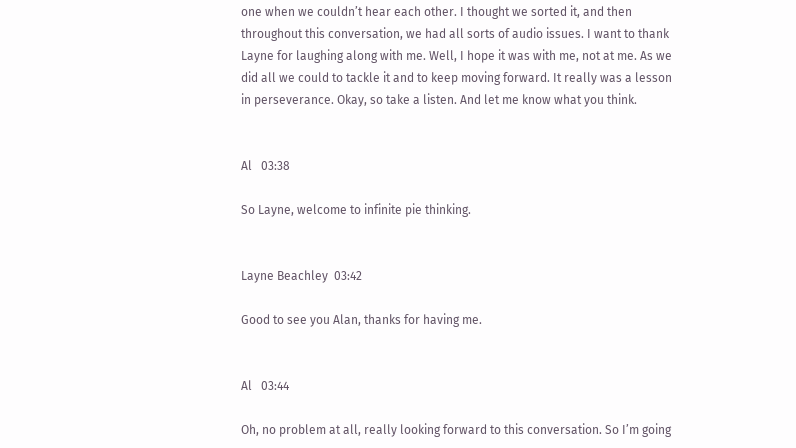one when we couldn’t hear each other. I thought we sorted it, and then throughout this conversation, we had all sorts of audio issues. I want to thank Layne for laughing along with me. Well, I hope it was with me, not at me. As we did all we could to tackle it and to keep moving forward. It really was a lesson in perseverance. Okay, so take a listen. And let me know what you think.


Al   03:38

So Layne, welcome to infinite pie thinking.


Layne Beachley  03:42

Good to see you Alan, thanks for having me.


Al   03:44

Oh, no problem at all, really looking forward to this conversation. So I’m going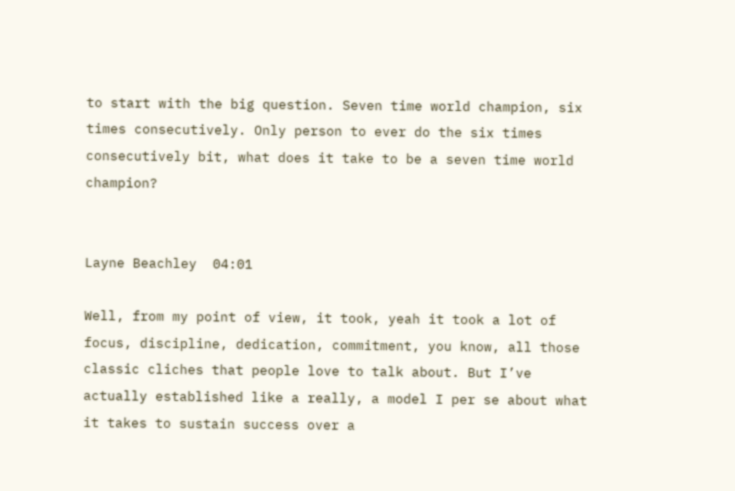to start with the big question. Seven time world champion, six times consecutively. Only person to ever do the six times consecutively bit, what does it take to be a seven time world champion?


Layne Beachley  04:01

Well, from my point of view, it took, yeah it took a lot of focus, discipline, dedication, commitment, you know, all those classic cliches that people love to talk about. But I’ve actually established like a really, a model I per se about what it takes to sustain success over a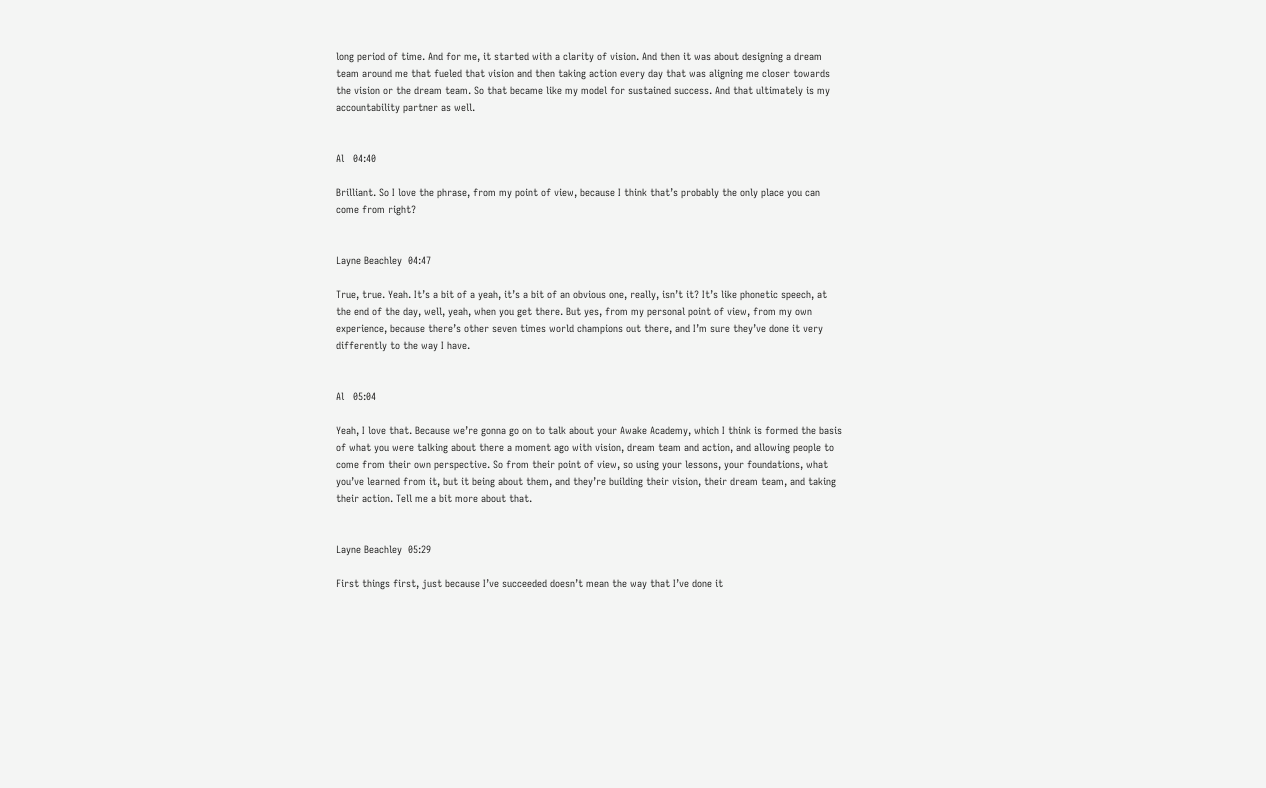long period of time. And for me, it started with a clarity of vision. And then it was about designing a dream team around me that fueled that vision and then taking action every day that was aligning me closer towards the vision or the dream team. So that became like my model for sustained success. And that ultimately is my accountability partner as well.


Al   04:40

Brilliant. So I love the phrase, from my point of view, because I think that’s probably the only place you can come from right?


Layne Beachley  04:47

True, true. Yeah. It’s a bit of a yeah, it’s a bit of an obvious one, really, isn’t it? It’s like phonetic speech, at the end of the day, well, yeah, when you get there. But yes, from my personal point of view, from my own experience, because there’s other seven times world champions out there, and I’m sure they’ve done it very differently to the way I have.


Al   05:04

Yeah, I love that. Because we’re gonna go on to talk about your Awake Academy, which I think is formed the basis of what you were talking about there a moment ago with vision, dream team and action, and allowing people to come from their own perspective. So from their point of view, so using your lessons, your foundations, what you’ve learned from it, but it being about them, and they’re building their vision, their dream team, and taking their action. Tell me a bit more about that.


Layne Beachley  05:29

First things first, just because I’ve succeeded doesn’t mean the way that I’ve done it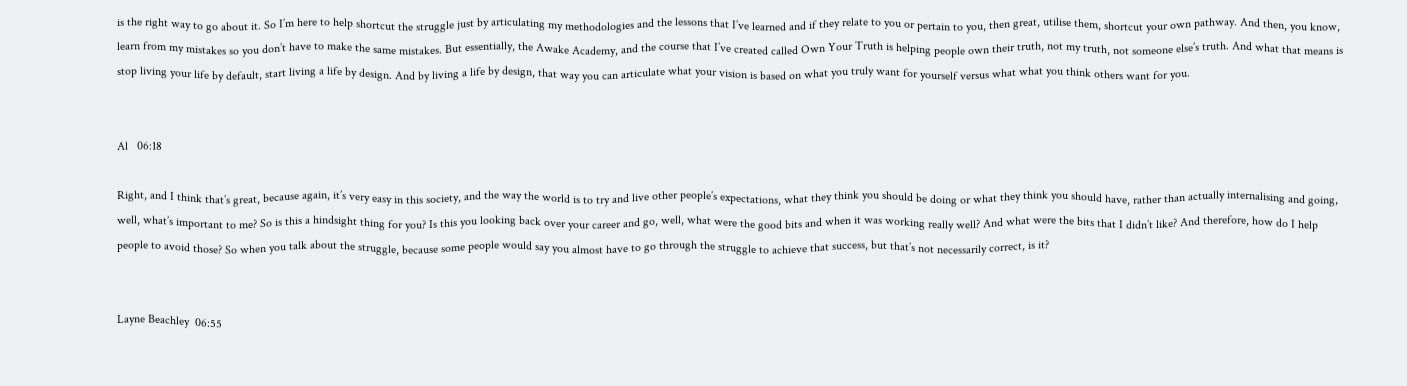is the right way to go about it. So I’m here to help shortcut the struggle just by articulating my methodologies and the lessons that I’ve learned and if they relate to you or pertain to you, then great, utilise them, shortcut your own pathway. And then, you know, learn from my mistakes so you don’t have to make the same mistakes. But essentially, the Awake Academy, and the course that I’ve created called Own Your Truth is helping people own their truth, not my truth, not someone else’s truth. And what that means is stop living your life by default, start living a life by design. And by living a life by design, that way you can articulate what your vision is based on what you truly want for yourself versus what what you think others want for you.


Al   06:18

Right, and I think that’s great, because again, it’s very easy in this society, and the way the world is to try and live other people’s expectations, what they think you should be doing or what they think you should have, rather than actually internalising and going, well, what’s important to me? So is this a hindsight thing for you? Is this you looking back over your career and go, well, what were the good bits and when it was working really well? And what were the bits that I didn’t like? And therefore, how do I help people to avoid those? So when you talk about the struggle, because some people would say you almost have to go through the struggle to achieve that success, but that’s not necessarily correct, is it?


Layne Beachley  06:55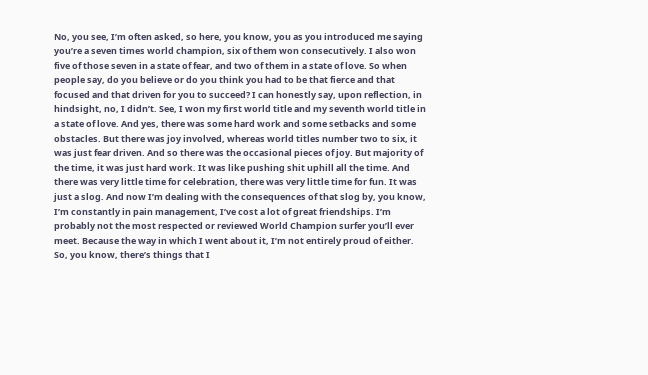No, you see, I’m often asked, so here, you know, you as you introduced me saying you’re a seven times world champion, six of them won consecutively. I also won five of those seven in a state of fear, and two of them in a state of love. So when people say, do you believe or do you think you had to be that fierce and that focused and that driven for you to succeed? I can honestly say, upon reflection, in hindsight, no, I didn’t. See, I won my first world title and my seventh world title in a state of love. And yes, there was some hard work and some setbacks and some obstacles. But there was joy involved, whereas world titles number two to six, it was just fear driven. And so there was the occasional pieces of joy. But majority of the time, it was just hard work. It was like pushing shit uphill all the time. And there was very little time for celebration, there was very little time for fun. It was just a slog. And now I’m dealing with the consequences of that slog by, you know, I’m constantly in pain management, I’ve cost a lot of great friendships. I’m probably not the most respected or reviewed World Champion surfer you’ll ever meet. Because the way in which I went about it, I’m not entirely proud of either. So, you know, there’s things that I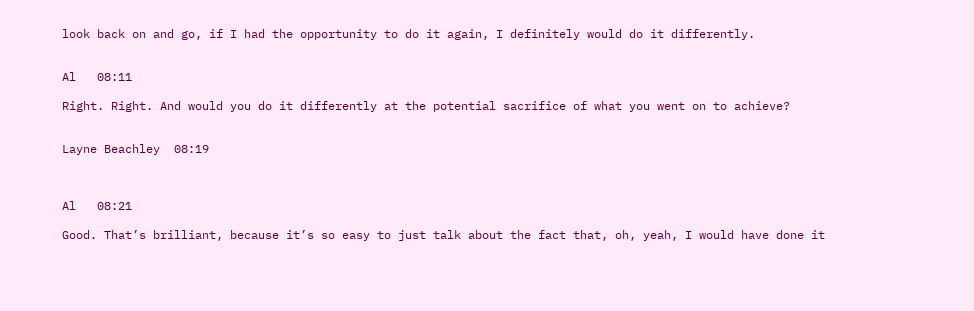look back on and go, if I had the opportunity to do it again, I definitely would do it differently.


Al   08:11

Right. Right. And would you do it differently at the potential sacrifice of what you went on to achieve?


Layne Beachley  08:19



Al   08:21

Good. That’s brilliant, because it’s so easy to just talk about the fact that, oh, yeah, I would have done it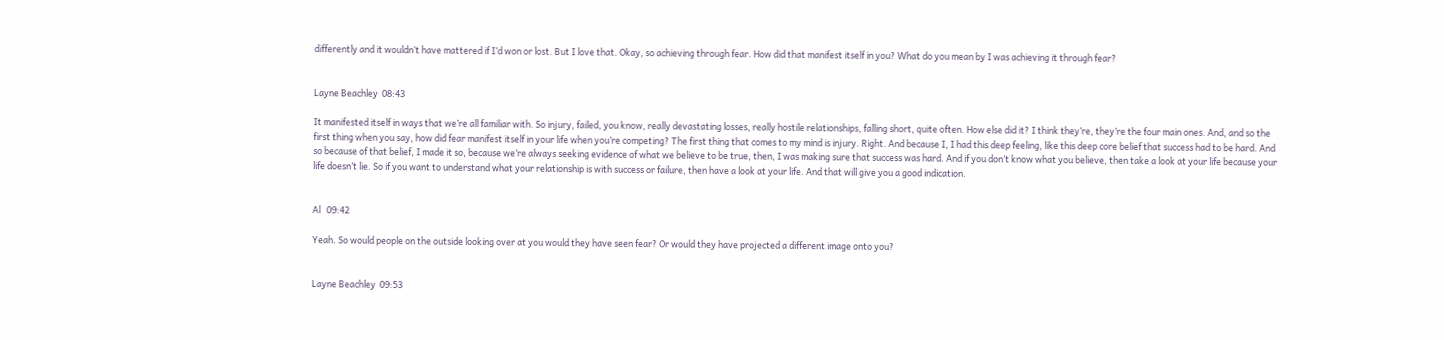differently and it wouldn’t have mattered if I’d won or lost. But I love that. Okay, so achieving through fear. How did that manifest itself in you? What do you mean by I was achieving it through fear?


Layne Beachley  08:43

It manifested itself in ways that we’re all familiar with. So injury, failed, you know, really devastating losses, really hostile relationships, falling short, quite often. How else did it? I think they’re, they’re the four main ones. And, and so the first thing when you say, how did fear manifest itself in your life when you’re competing? The first thing that comes to my mind is injury. Right. And because I, I had this deep feeling, like this deep core belief that success had to be hard. And so because of that belief, I made it so, because we’re always seeking evidence of what we believe to be true, then, I was making sure that success was hard. And if you don’t know what you believe, then take a look at your life because your life doesn’t lie. So if you want to understand what your relationship is with success or failure, then have a look at your life. And that will give you a good indication.


Al   09:42

Yeah. So would people on the outside looking over at you would they have seen fear? Or would they have projected a different image onto you?


Layne Beachley  09:53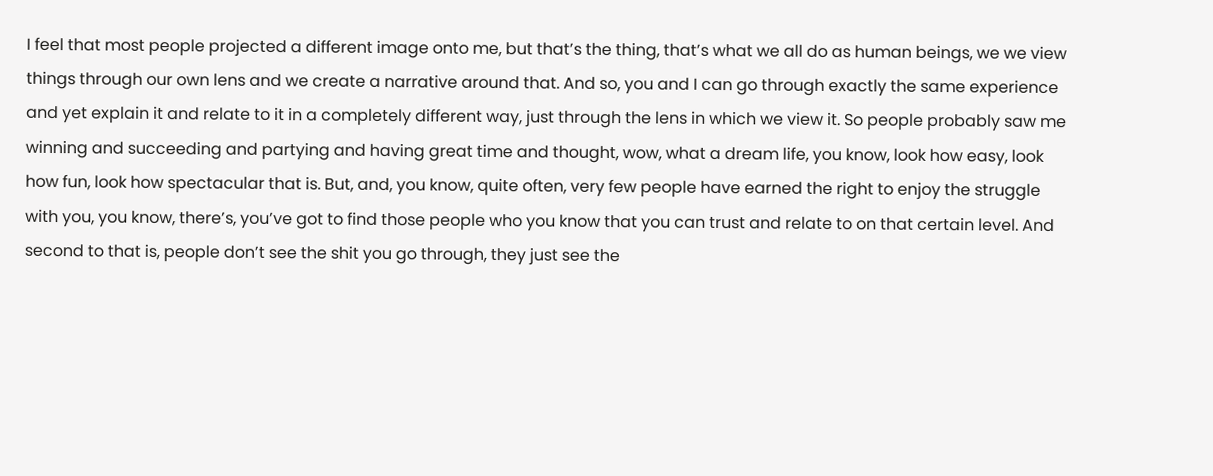I feel that most people projected a different image onto me, but that’s the thing, that’s what we all do as human beings, we we view things through our own lens and we create a narrative around that. And so, you and I can go through exactly the same experience and yet explain it and relate to it in a completely different way, just through the lens in which we view it. So people probably saw me winning and succeeding and partying and having great time and thought, wow, what a dream life, you know, look how easy, look how fun, look how spectacular that is. But, and, you know, quite often, very few people have earned the right to enjoy the struggle with you, you know, there’s, you’ve got to find those people who you know that you can trust and relate to on that certain level. And second to that is, people don’t see the shit you go through, they just see the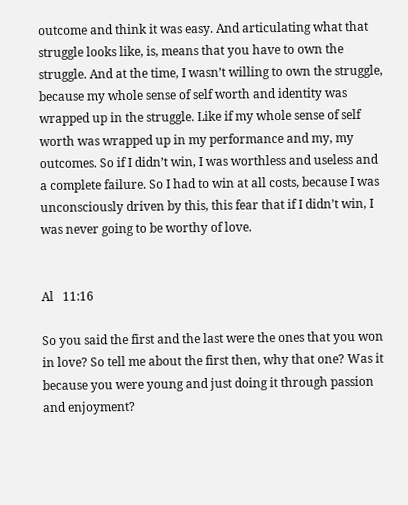outcome and think it was easy. And articulating what that struggle looks like, is, means that you have to own the struggle. And at the time, I wasn’t willing to own the struggle, because my whole sense of self worth and identity was wrapped up in the struggle. Like if my whole sense of self worth was wrapped up in my performance and my, my outcomes. So if I didn’t win, I was worthless and useless and a complete failure. So I had to win at all costs, because I was unconsciously driven by this, this fear that if I didn’t win, I was never going to be worthy of love.


Al   11:16

So you said the first and the last were the ones that you won in love? So tell me about the first then, why that one? Was it because you were young and just doing it through passion and enjoyment?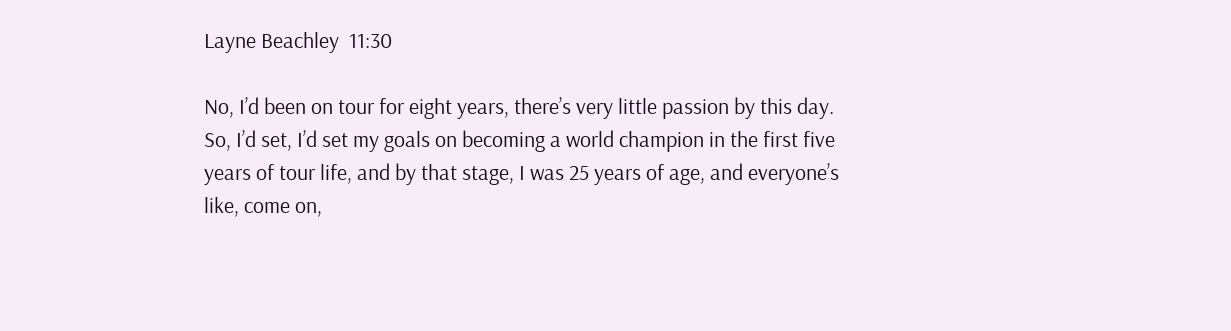Layne Beachley  11:30

No, I’d been on tour for eight years, there’s very little passion by this day. So, I’d set, I’d set my goals on becoming a world champion in the first five years of tour life, and by that stage, I was 25 years of age, and everyone’s like, come on,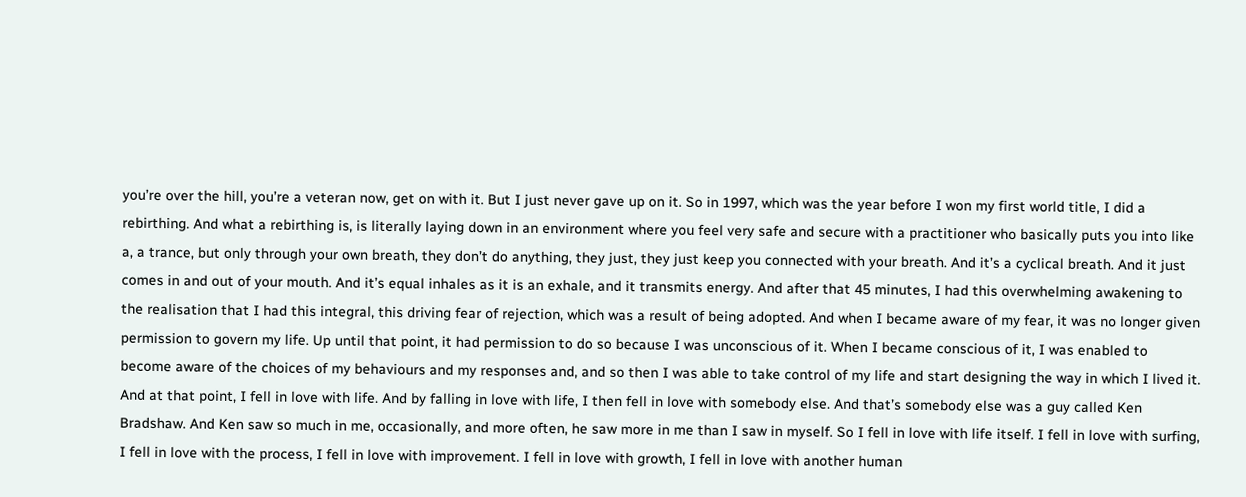you’re over the hill, you’re a veteran now, get on with it. But I just never gave up on it. So in 1997, which was the year before I won my first world title, I did a rebirthing. And what a rebirthing is, is literally laying down in an environment where you feel very safe and secure with a practitioner who basically puts you into like a, a trance, but only through your own breath, they don’t do anything, they just, they just keep you connected with your breath. And it’s a cyclical breath. And it just comes in and out of your mouth. And it’s equal inhales as it is an exhale, and it transmits energy. And after that 45 minutes, I had this overwhelming awakening to the realisation that I had this integral, this driving fear of rejection, which was a result of being adopted. And when I became aware of my fear, it was no longer given permission to govern my life. Up until that point, it had permission to do so because I was unconscious of it. When I became conscious of it, I was enabled to become aware of the choices of my behaviours and my responses and, and so then I was able to take control of my life and start designing the way in which I lived it. And at that point, I fell in love with life. And by falling in love with life, I then fell in love with somebody else. And that’s somebody else was a guy called Ken Bradshaw. And Ken saw so much in me, occasionally, and more often, he saw more in me than I saw in myself. So I fell in love with life itself. I fell in love with surfing, I fell in love with the process, I fell in love with improvement. I fell in love with growth, I fell in love with another human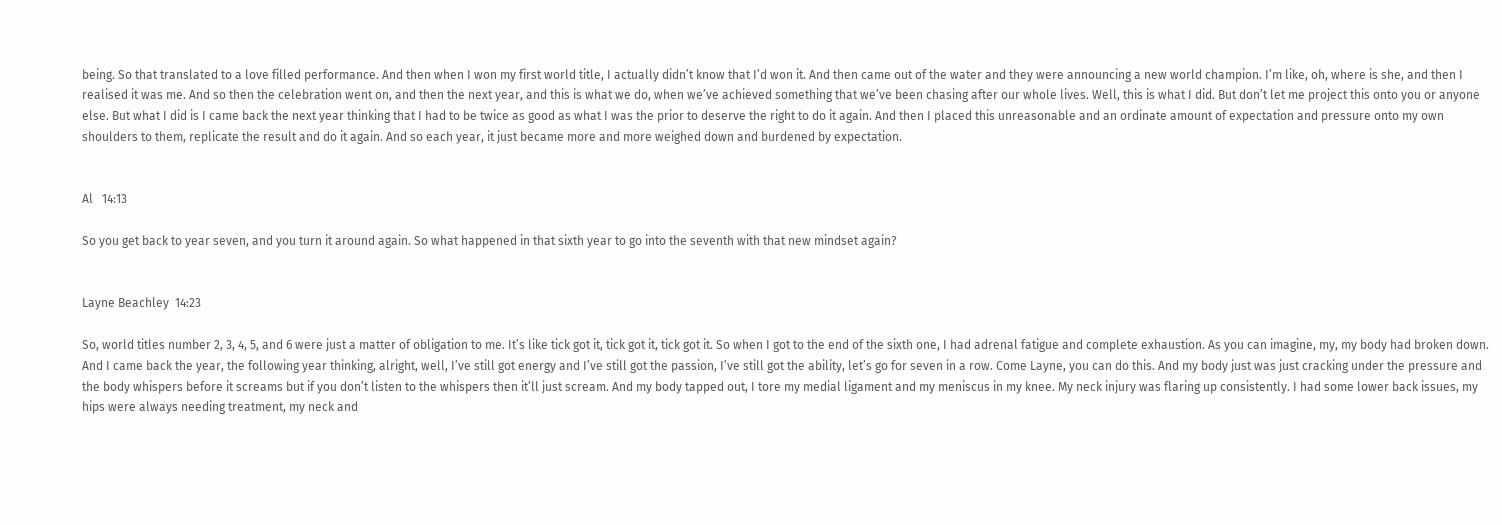being. So that translated to a love filled performance. And then when I won my first world title, I actually didn’t know that I’d won it. And then came out of the water and they were announcing a new world champion. I’m like, oh, where is she, and then I realised it was me. And so then the celebration went on, and then the next year, and this is what we do, when we’ve achieved something that we’ve been chasing after our whole lives. Well, this is what I did. But don’t let me project this onto you or anyone else. But what I did is I came back the next year thinking that I had to be twice as good as what I was the prior to deserve the right to do it again. And then I placed this unreasonable and an ordinate amount of expectation and pressure onto my own shoulders to them, replicate the result and do it again. And so each year, it just became more and more weighed down and burdened by expectation.


Al   14:13

So you get back to year seven, and you turn it around again. So what happened in that sixth year to go into the seventh with that new mindset again?


Layne Beachley  14:23

So, world titles number 2, 3, 4, 5, and 6 were just a matter of obligation to me. It’s like tick got it, tick got it, tick got it. So when I got to the end of the sixth one, I had adrenal fatigue and complete exhaustion. As you can imagine, my, my body had broken down. And I came back the year, the following year thinking, alright, well, I’ve still got energy and I’ve still got the passion, I’ve still got the ability, let’s go for seven in a row. Come Layne, you can do this. And my body just was just cracking under the pressure and the body whispers before it screams but if you don’t listen to the whispers then it’ll just scream. And my body tapped out, I tore my medial ligament and my meniscus in my knee. My neck injury was flaring up consistently. I had some lower back issues, my hips were always needing treatment, my neck and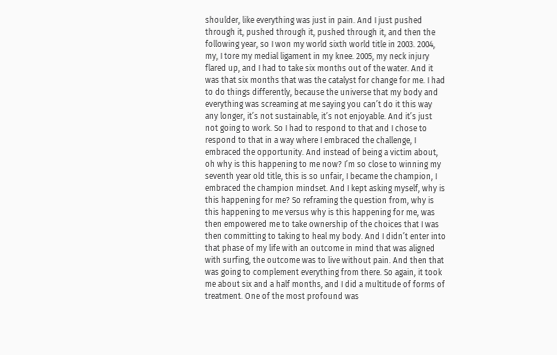shoulder, like everything was just in pain. And I just pushed through it, pushed through it, pushed through it, and then the following year, so I won my world sixth world title in 2003. 2004, my, I tore my medial ligament in my knee. 2005, my neck injury flared up, and I had to take six months out of the water. And it was that six months that was the catalyst for change for me. I had to do things differently, because the universe that my body and everything was screaming at me saying you can’t do it this way any longer, it’s not sustainable, it’s not enjoyable. And it’s just not going to work. So I had to respond to that and I chose to respond to that in a way where I embraced the challenge, I embraced the opportunity. And instead of being a victim about, oh why is this happening to me now? I’m so close to winning my seventh year old title, this is so unfair, I became the champion, I embraced the champion mindset. And I kept asking myself, why is this happening for me? So reframing the question from, why is this happening to me versus why is this happening for me, was then empowered me to take ownership of the choices that I was then committing to taking to heal my body. And I didn’t enter into that phase of my life with an outcome in mind that was aligned with surfing, the outcome was to live without pain. And then that was going to complement everything from there. So again, it took me about six and a half months, and I did a multitude of forms of treatment. One of the most profound was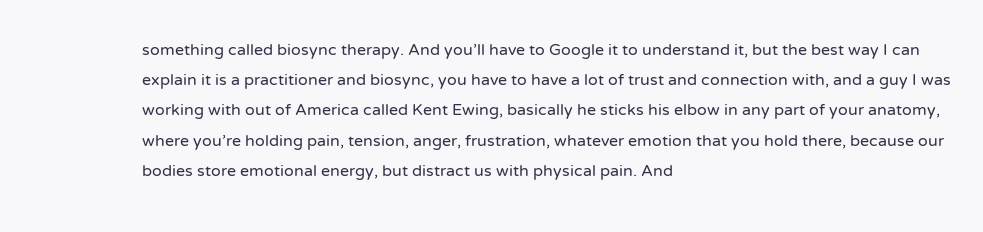something called biosync therapy. And you’ll have to Google it to understand it, but the best way I can explain it is a practitioner and biosync, you have to have a lot of trust and connection with, and a guy I was working with out of America called Kent Ewing, basically he sticks his elbow in any part of your anatomy, where you’re holding pain, tension, anger, frustration, whatever emotion that you hold there, because our bodies store emotional energy, but distract us with physical pain. And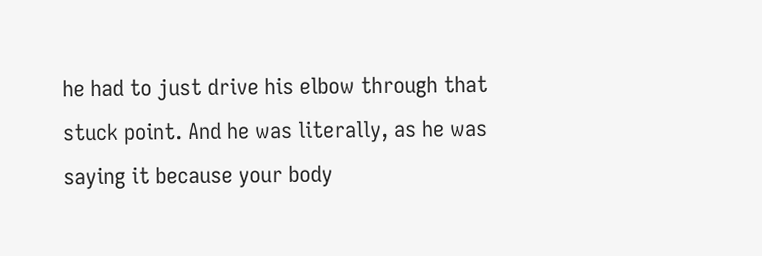he had to just drive his elbow through that stuck point. And he was literally, as he was saying it because your body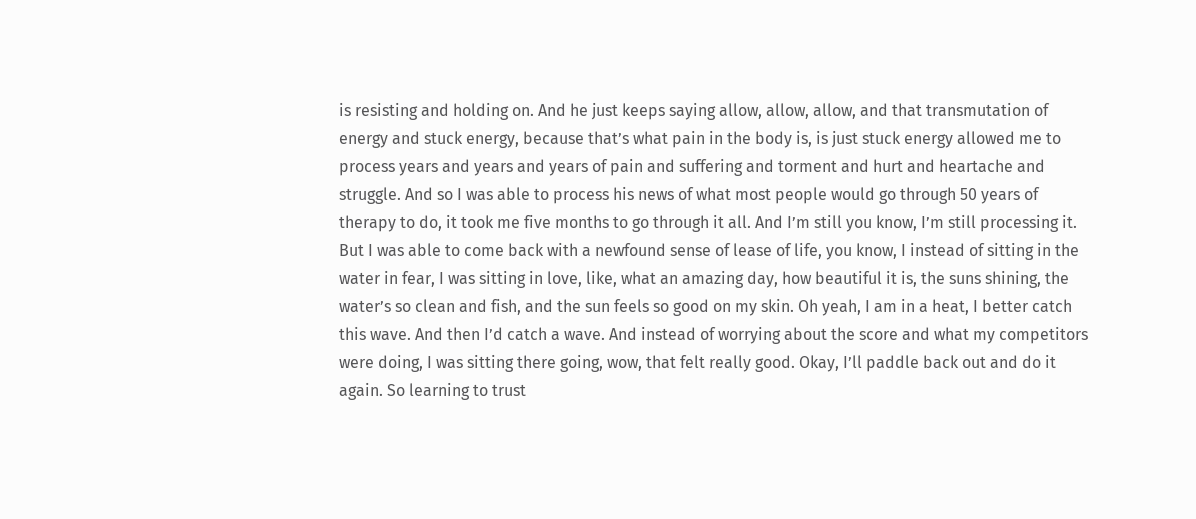is resisting and holding on. And he just keeps saying allow, allow, allow, and that transmutation of energy and stuck energy, because that’s what pain in the body is, is just stuck energy allowed me to process years and years and years of pain and suffering and torment and hurt and heartache and struggle. And so I was able to process his news of what most people would go through 50 years of therapy to do, it took me five months to go through it all. And I’m still you know, I’m still processing it. But I was able to come back with a newfound sense of lease of life, you know, I instead of sitting in the water in fear, I was sitting in love, like, what an amazing day, how beautiful it is, the suns shining, the water’s so clean and fish, and the sun feels so good on my skin. Oh yeah, I am in a heat, I better catch this wave. And then I’d catch a wave. And instead of worrying about the score and what my competitors were doing, I was sitting there going, wow, that felt really good. Okay, I’ll paddle back out and do it again. So learning to trust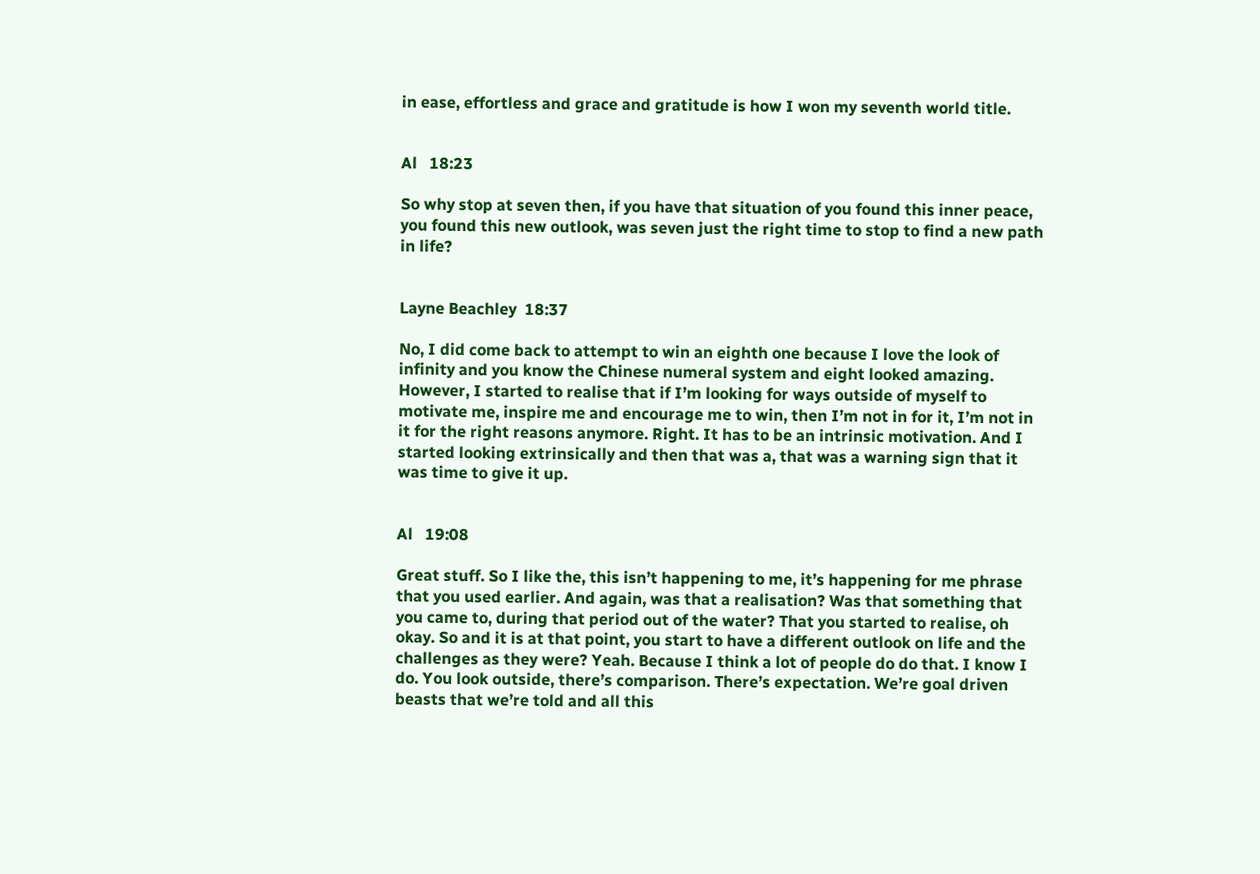in ease, effortless and grace and gratitude is how I won my seventh world title.


Al   18:23

So why stop at seven then, if you have that situation of you found this inner peace, you found this new outlook, was seven just the right time to stop to find a new path in life?


Layne Beachley  18:37

No, I did come back to attempt to win an eighth one because I love the look of infinity and you know the Chinese numeral system and eight looked amazing. However, I started to realise that if I’m looking for ways outside of myself to motivate me, inspire me and encourage me to win, then I’m not in for it, I’m not in it for the right reasons anymore. Right. It has to be an intrinsic motivation. And I started looking extrinsically and then that was a, that was a warning sign that it was time to give it up.


Al   19:08

Great stuff. So I like the, this isn’t happening to me, it’s happening for me phrase that you used earlier. And again, was that a realisation? Was that something that you came to, during that period out of the water? That you started to realise, oh okay. So and it is at that point, you start to have a different outlook on life and the challenges as they were? Yeah. Because I think a lot of people do do that. I know I do. You look outside, there’s comparison. There’s expectation. We’re goal driven beasts that we’re told and all this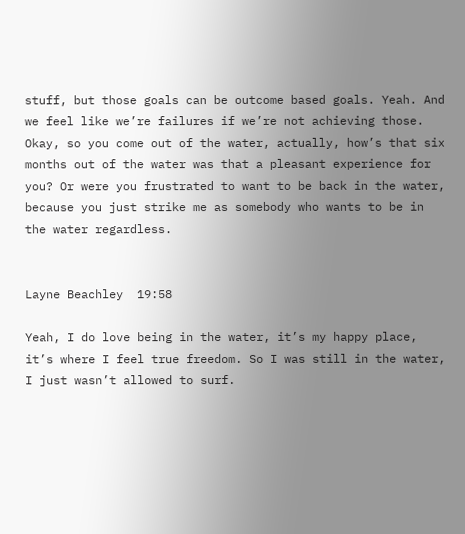stuff, but those goals can be outcome based goals. Yeah. And we feel like we’re failures if we’re not achieving those. Okay, so you come out of the water, actually, how’s that six months out of the water was that a pleasant experience for you? Or were you frustrated to want to be back in the water, because you just strike me as somebody who wants to be in the water regardless.


Layne Beachley  19:58

Yeah, I do love being in the water, it’s my happy place, it’s where I feel true freedom. So I was still in the water, I just wasn’t allowed to surf.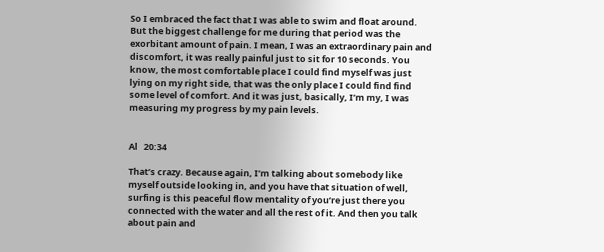So I embraced the fact that I was able to swim and float around. But the biggest challenge for me during that period was the exorbitant amount of pain. I mean, I was an extraordinary pain and discomfort, it was really painful just to sit for 10 seconds. You know, the most comfortable place I could find myself was just lying on my right side, that was the only place I could find find some level of comfort. And it was just, basically, I’m my, I was measuring my progress by my pain levels.


Al   20:34

That’s crazy. Because again, I’m talking about somebody like myself outside looking in, and you have that situation of well, surfing is this peaceful flow mentality of you’re just there you connected with the water and all the rest of it. And then you talk about pain and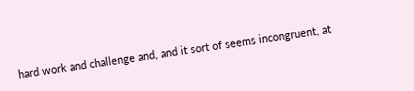hard work and challenge and, and it sort of seems incongruent, at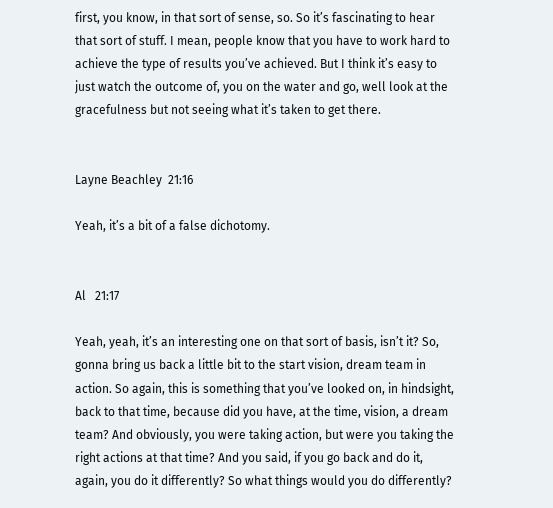first, you know, in that sort of sense, so. So it’s fascinating to hear that sort of stuff. I mean, people know that you have to work hard to achieve the type of results you’ve achieved. But I think it’s easy to just watch the outcome of, you on the water and go, well look at the gracefulness but not seeing what it’s taken to get there.


Layne Beachley  21:16

Yeah, it’s a bit of a false dichotomy.


Al   21:17

Yeah, yeah, it’s an interesting one on that sort of basis, isn’t it? So, gonna bring us back a little bit to the start vision, dream team in action. So again, this is something that you’ve looked on, in hindsight, back to that time, because did you have, at the time, vision, a dream team? And obviously, you were taking action, but were you taking the right actions at that time? And you said, if you go back and do it, again, you do it differently? So what things would you do differently?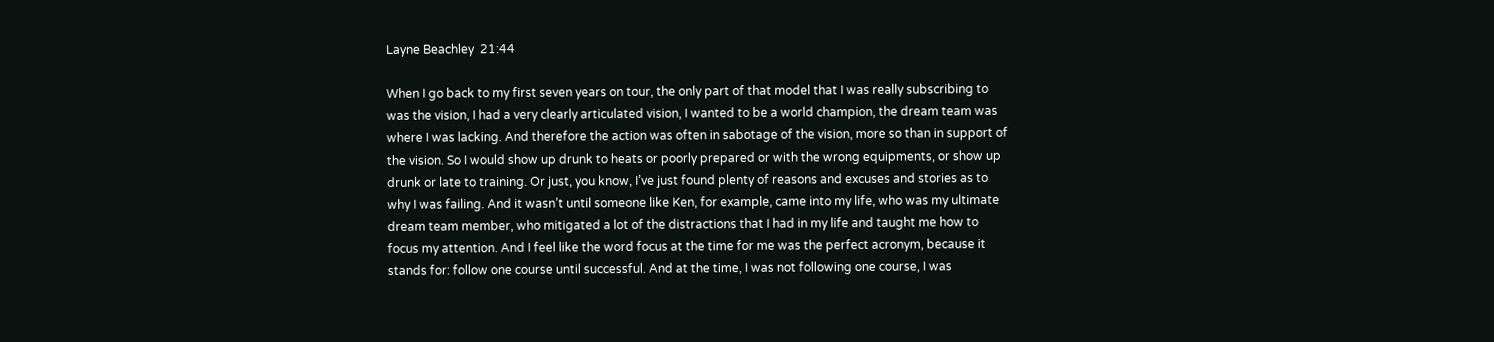Layne Beachley  21:44

When I go back to my first seven years on tour, the only part of that model that I was really subscribing to was the vision, I had a very clearly articulated vision, I wanted to be a world champion, the dream team was where I was lacking. And therefore the action was often in sabotage of the vision, more so than in support of the vision. So I would show up drunk to heats or poorly prepared or with the wrong equipments, or show up drunk or late to training. Or just, you know, I’ve just found plenty of reasons and excuses and stories as to why I was failing. And it wasn’t until someone like Ken, for example, came into my life, who was my ultimate dream team member, who mitigated a lot of the distractions that I had in my life and taught me how to focus my attention. And I feel like the word focus at the time for me was the perfect acronym, because it stands for: follow one course until successful. And at the time, I was not following one course, I was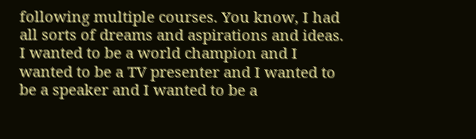following multiple courses. You know, I had all sorts of dreams and aspirations and ideas. I wanted to be a world champion and I wanted to be a TV presenter and I wanted to be a speaker and I wanted to be a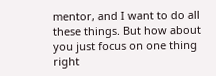mentor, and I want to do all these things. But how about you just focus on one thing right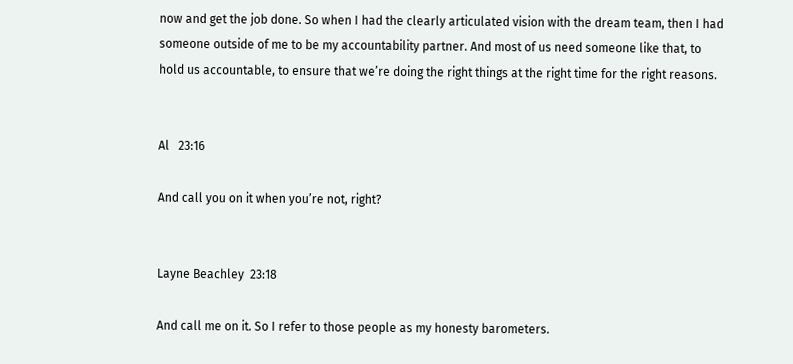now and get the job done. So when I had the clearly articulated vision with the dream team, then I had someone outside of me to be my accountability partner. And most of us need someone like that, to hold us accountable, to ensure that we’re doing the right things at the right time for the right reasons.


Al   23:16

And call you on it when you’re not, right?


Layne Beachley  23:18

And call me on it. So I refer to those people as my honesty barometers.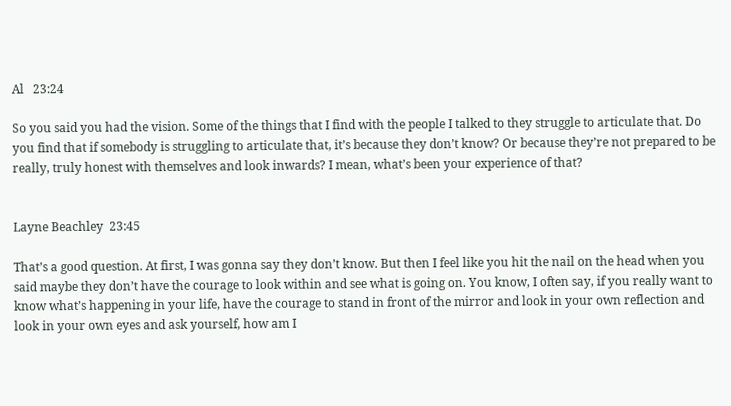Al   23:24

So you said you had the vision. Some of the things that I find with the people I talked to they struggle to articulate that. Do you find that if somebody is struggling to articulate that, it’s because they don’t know? Or because they’re not prepared to be really, truly honest with themselves and look inwards? I mean, what’s been your experience of that?


Layne Beachley  23:45

That’s a good question. At first, I was gonna say they don’t know. But then I feel like you hit the nail on the head when you said maybe they don’t have the courage to look within and see what is going on. You know, I often say, if you really want to know what’s happening in your life, have the courage to stand in front of the mirror and look in your own reflection and look in your own eyes and ask yourself, how am I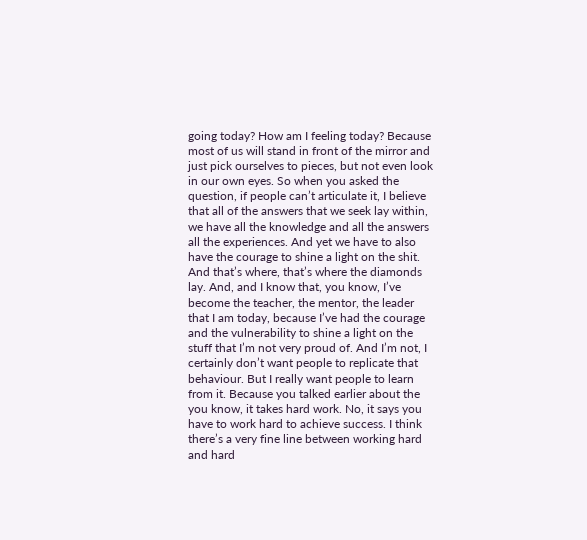going today? How am I feeling today? Because most of us will stand in front of the mirror and just pick ourselves to pieces, but not even look in our own eyes. So when you asked the question, if people can’t articulate it, I believe that all of the answers that we seek lay within, we have all the knowledge and all the answers all the experiences. And yet we have to also have the courage to shine a light on the shit. And that’s where, that’s where the diamonds lay. And, and I know that, you know, I’ve become the teacher, the mentor, the leader that I am today, because I’ve had the courage and the vulnerability to shine a light on the stuff that I’m not very proud of. And I’m not, I certainly don’t want people to replicate that behaviour. But I really want people to learn from it. Because you talked earlier about the you know, it takes hard work. No, it says you have to work hard to achieve success. I think there’s a very fine line between working hard and hard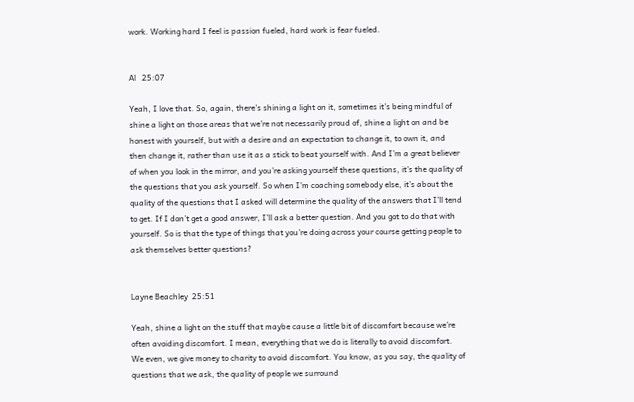work. Working hard I feel is passion fueled, hard work is fear fueled.


Al   25:07

Yeah, I love that. So, again, there’s shining a light on it, sometimes it’s being mindful of shine a light on those areas that we’re not necessarily proud of, shine a light on and be honest with yourself, but with a desire and an expectation to change it, to own it, and then change it, rather than use it as a stick to beat yourself with. And I’m a great believer of when you look in the mirror, and you’re asking yourself these questions, it’s the quality of the questions that you ask yourself. So when I’m coaching somebody else, it’s about the quality of the questions that I asked will determine the quality of the answers that I’ll tend to get. If I don’t get a good answer, I’ll ask a better question. And you got to do that with yourself. So is that the type of things that you’re doing across your course getting people to ask themselves better questions?


Layne Beachley  25:51

Yeah, shine a light on the stuff that maybe cause a little bit of discomfort because we’re often avoiding discomfort. I mean, everything that we do is literally to avoid discomfort. We even, we give money to charity to avoid discomfort. You know, as you say, the quality of questions that we ask, the quality of people we surround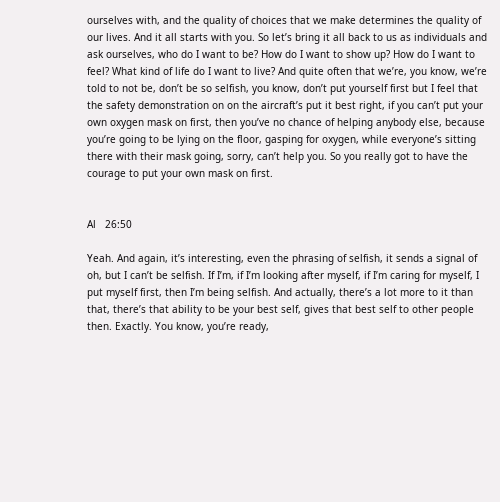ourselves with, and the quality of choices that we make determines the quality of our lives. And it all starts with you. So let’s bring it all back to us as individuals and ask ourselves, who do I want to be? How do I want to show up? How do I want to feel? What kind of life do I want to live? And quite often that we’re, you know, we’re told to not be, don’t be so selfish, you know, don’t put yourself first but I feel that the safety demonstration on on the aircraft’s put it best right, if you can’t put your own oxygen mask on first, then you’ve no chance of helping anybody else, because you’re going to be lying on the floor, gasping for oxygen, while everyone’s sitting there with their mask going, sorry, can’t help you. So you really got to have the courage to put your own mask on first.


Al   26:50

Yeah. And again, it’s interesting, even the phrasing of selfish, it sends a signal of oh, but I can’t be selfish. If I’m, if I’m looking after myself, if I’m caring for myself, I put myself first, then I’m being selfish. And actually, there’s a lot more to it than that, there’s that ability to be your best self, gives that best self to other people then. Exactly. You know, you’re ready,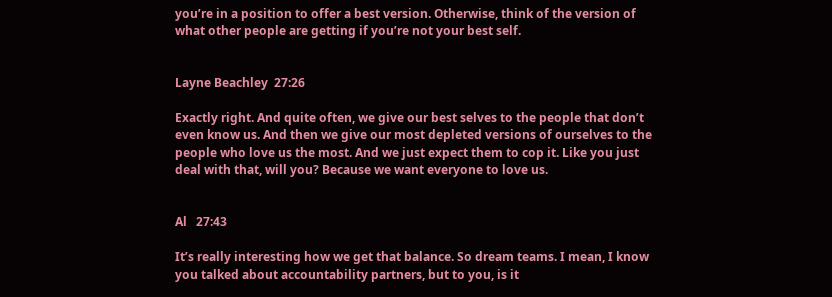you’re in a position to offer a best version. Otherwise, think of the version of what other people are getting if you’re not your best self.


Layne Beachley  27:26

Exactly right. And quite often, we give our best selves to the people that don’t even know us. And then we give our most depleted versions of ourselves to the people who love us the most. And we just expect them to cop it. Like you just deal with that, will you? Because we want everyone to love us.


Al   27:43

It’s really interesting how we get that balance. So dream teams. I mean, I know you talked about accountability partners, but to you, is it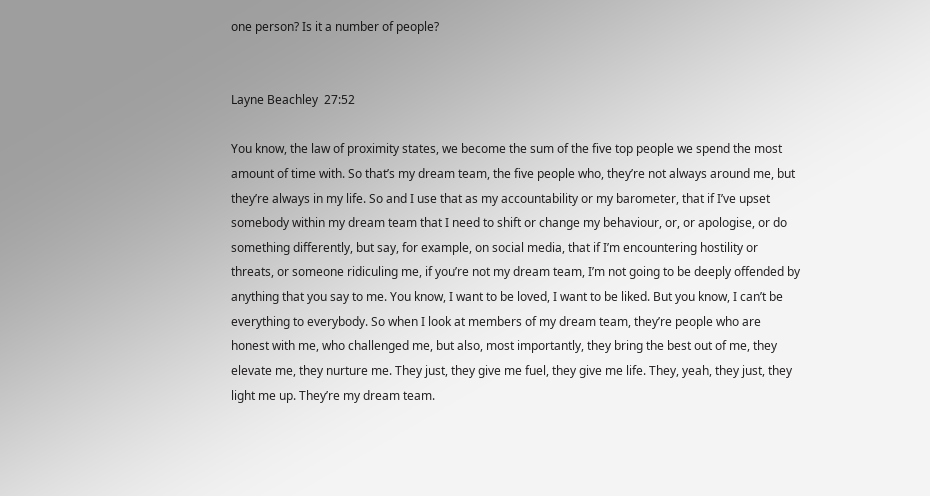one person? Is it a number of people?


Layne Beachley  27:52

You know, the law of proximity states, we become the sum of the five top people we spend the most amount of time with. So that’s my dream team, the five people who, they’re not always around me, but they’re always in my life. So and I use that as my accountability or my barometer, that if I’ve upset somebody within my dream team that I need to shift or change my behaviour, or, or apologise, or do something differently, but say, for example, on social media, that if I’m encountering hostility or threats, or someone ridiculing me, if you’re not my dream team, I’m not going to be deeply offended by anything that you say to me. You know, I want to be loved, I want to be liked. But you know, I can’t be everything to everybody. So when I look at members of my dream team, they’re people who are honest with me, who challenged me, but also, most importantly, they bring the best out of me, they elevate me, they nurture me. They just, they give me fuel, they give me life. They, yeah, they just, they light me up. They’re my dream team.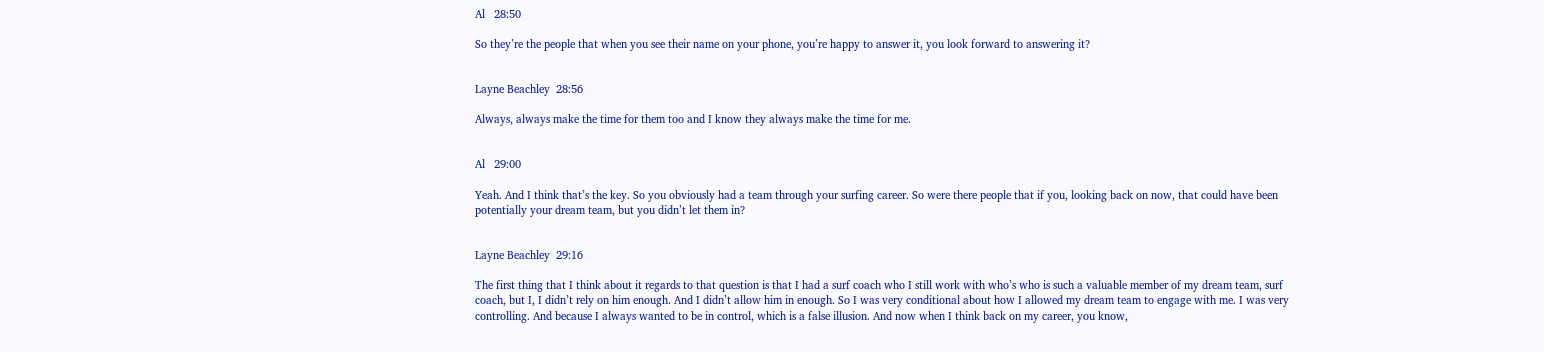Al   28:50

So they’re the people that when you see their name on your phone, you’re happy to answer it, you look forward to answering it?


Layne Beachley  28:56

Always, always make the time for them too and I know they always make the time for me.


Al   29:00

Yeah. And I think that’s the key. So you obviously had a team through your surfing career. So were there people that if you, looking back on now, that could have been potentially your dream team, but you didn’t let them in?


Layne Beachley  29:16

The first thing that I think about it regards to that question is that I had a surf coach who I still work with who’s who is such a valuable member of my dream team, surf coach, but I, I didn’t rely on him enough. And I didn’t allow him in enough. So I was very conditional about how I allowed my dream team to engage with me. I was very controlling. And because I always wanted to be in control, which is a false illusion. And now when I think back on my career, you know,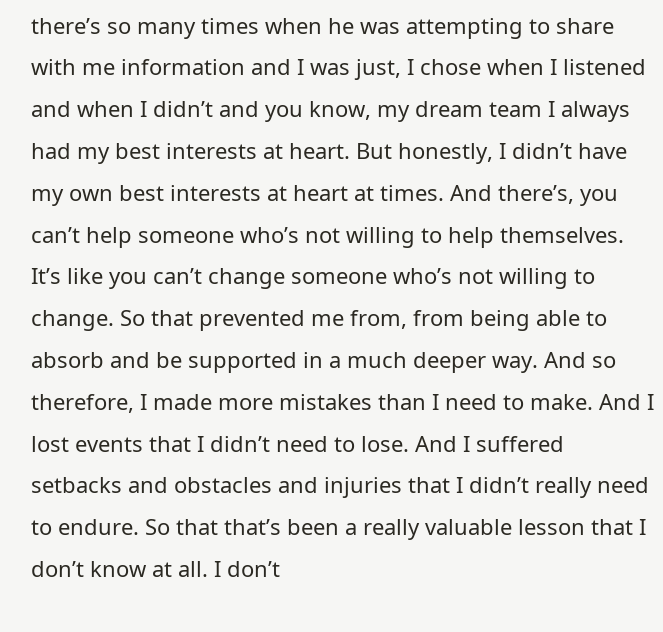there’s so many times when he was attempting to share with me information and I was just, I chose when I listened and when I didn’t and you know, my dream team I always had my best interests at heart. But honestly, I didn’t have my own best interests at heart at times. And there’s, you can’t help someone who’s not willing to help themselves. It’s like you can’t change someone who’s not willing to change. So that prevented me from, from being able to absorb and be supported in a much deeper way. And so therefore, I made more mistakes than I need to make. And I lost events that I didn’t need to lose. And I suffered setbacks and obstacles and injuries that I didn’t really need to endure. So that that’s been a really valuable lesson that I don’t know at all. I don’t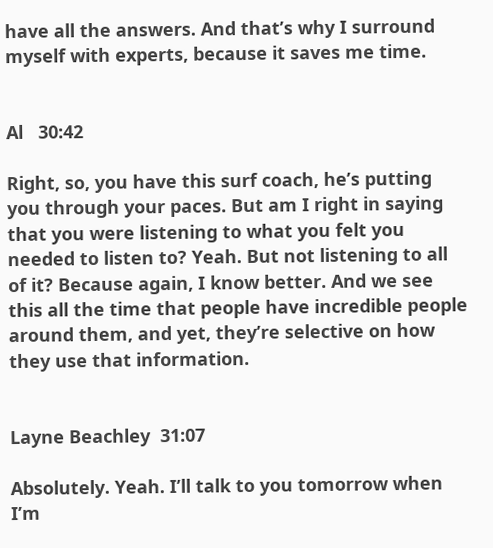have all the answers. And that’s why I surround myself with experts, because it saves me time.


Al   30:42

Right, so, you have this surf coach, he’s putting you through your paces. But am I right in saying that you were listening to what you felt you needed to listen to? Yeah. But not listening to all of it? Because again, I know better. And we see this all the time that people have incredible people around them, and yet, they’re selective on how they use that information.


Layne Beachley  31:07

Absolutely. Yeah. I’ll talk to you tomorrow when I’m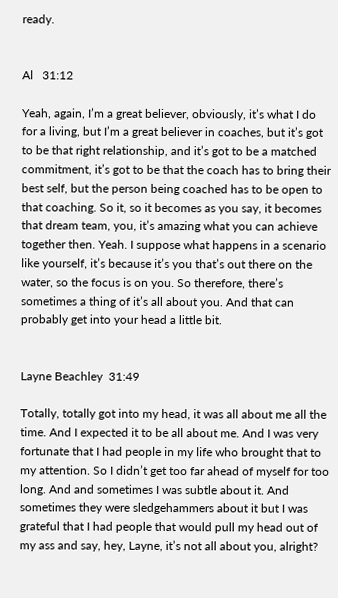ready.


Al   31:12

Yeah, again, I’m a great believer, obviously, it’s what I do for a living, but I’m a great believer in coaches, but it’s got to be that right relationship, and it’s got to be a matched commitment, it’s got to be that the coach has to bring their best self, but the person being coached has to be open to that coaching. So it, so it becomes as you say, it becomes that dream team, you, it’s amazing what you can achieve together then. Yeah. I suppose what happens in a scenario like yourself, it’s because it’s you that’s out there on the water, so the focus is on you. So therefore, there’s sometimes a thing of it’s all about you. And that can probably get into your head a little bit.


Layne Beachley  31:49

Totally, totally got into my head, it was all about me all the time. And I expected it to be all about me. And I was very fortunate that I had people in my life who brought that to my attention. So I didn’t get too far ahead of myself for too long. And and sometimes I was subtle about it. And sometimes they were sledgehammers about it but I was grateful that I had people that would pull my head out of my ass and say, hey, Layne, it’s not all about you, alright?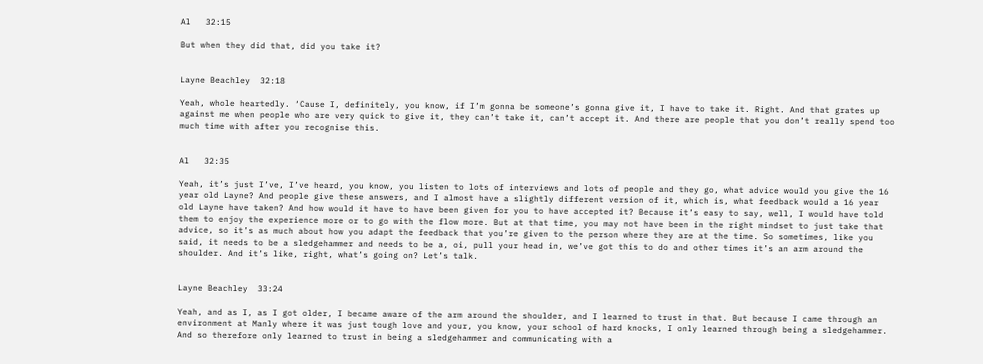Al   32:15

But when they did that, did you take it?


Layne Beachley  32:18

Yeah, whole heartedly. ‘Cause I, definitely, you know, if I’m gonna be someone’s gonna give it, I have to take it. Right. And that grates up against me when people who are very quick to give it, they can’t take it, can’t accept it. And there are people that you don’t really spend too much time with after you recognise this.


Al   32:35

Yeah, it’s just I’ve, I’ve heard, you know, you listen to lots of interviews and lots of people and they go, what advice would you give the 16 year old Layne? And people give these answers, and I almost have a slightly different version of it, which is, what feedback would a 16 year old Layne have taken? And how would it have to have been given for you to have accepted it? Because it’s easy to say, well, I would have told them to enjoy the experience more or to go with the flow more. But at that time, you may not have been in the right mindset to just take that advice, so it’s as much about how you adapt the feedback that you’re given to the person where they are at the time. So sometimes, like you said, it needs to be a sledgehammer and needs to be a, oi, pull your head in, we’ve got this to do and other times it’s an arm around the shoulder. And it’s like, right, what’s going on? Let’s talk.


Layne Beachley  33:24

Yeah, and as I, as I got older, I became aware of the arm around the shoulder, and I learned to trust in that. But because I came through an environment at Manly where it was just tough love and your, you know, your school of hard knocks, I only learned through being a sledgehammer. And so therefore only learned to trust in being a sledgehammer and communicating with a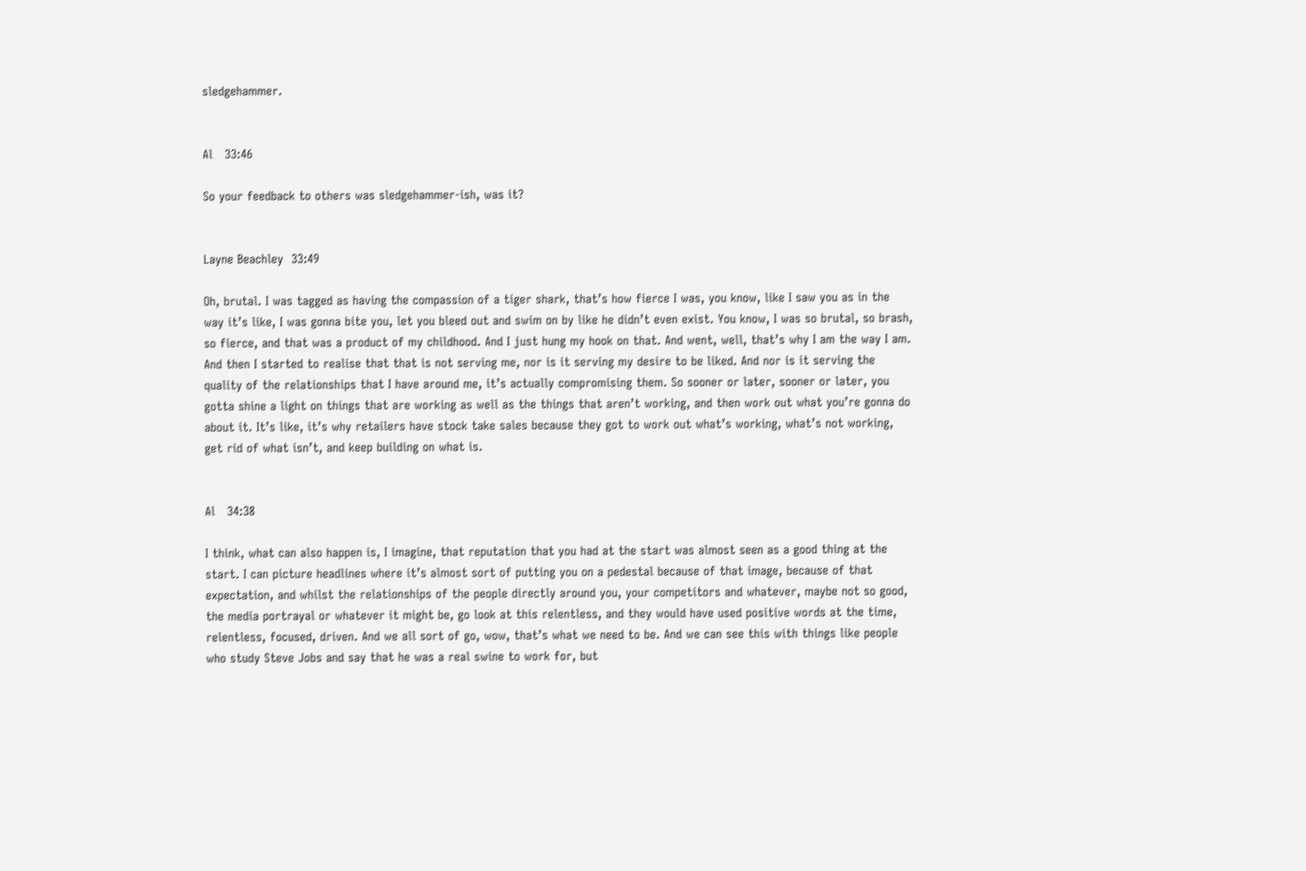sledgehammer.


Al   33:46

So your feedback to others was sledgehammer-ish, was it?


Layne Beachley  33:49

Oh, brutal. I was tagged as having the compassion of a tiger shark, that’s how fierce I was, you know, like I saw you as in the way it’s like, I was gonna bite you, let you bleed out and swim on by like he didn’t even exist. You know, I was so brutal, so brash, so fierce, and that was a product of my childhood. And I just hung my hook on that. And went, well, that’s why I am the way I am. And then I started to realise that that is not serving me, nor is it serving my desire to be liked. And nor is it serving the quality of the relationships that I have around me, it’s actually compromising them. So sooner or later, sooner or later, you gotta shine a light on things that are working as well as the things that aren’t working, and then work out what you’re gonna do about it. It’s like, it’s why retailers have stock take sales because they got to work out what’s working, what’s not working, get rid of what isn’t, and keep building on what is.


Al   34:38

I think, what can also happen is, I imagine, that reputation that you had at the start was almost seen as a good thing at the start. I can picture headlines where it’s almost sort of putting you on a pedestal because of that image, because of that expectation, and whilst the relationships of the people directly around you, your competitors and whatever, maybe not so good, the media portrayal or whatever it might be, go look at this relentless, and they would have used positive words at the time, relentless, focused, driven. And we all sort of go, wow, that’s what we need to be. And we can see this with things like people who study Steve Jobs and say that he was a real swine to work for, but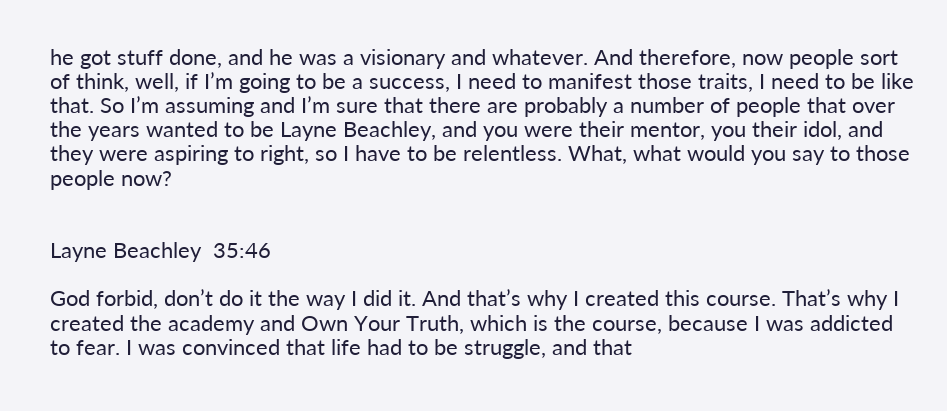he got stuff done, and he was a visionary and whatever. And therefore, now people sort of think, well, if I’m going to be a success, I need to manifest those traits, I need to be like that. So I’m assuming and I’m sure that there are probably a number of people that over the years wanted to be Layne Beachley, and you were their mentor, you their idol, and they were aspiring to right, so I have to be relentless. What, what would you say to those people now?


Layne Beachley  35:46

God forbid, don’t do it the way I did it. And that’s why I created this course. That’s why I created the academy and Own Your Truth, which is the course, because I was addicted to fear. I was convinced that life had to be struggle, and that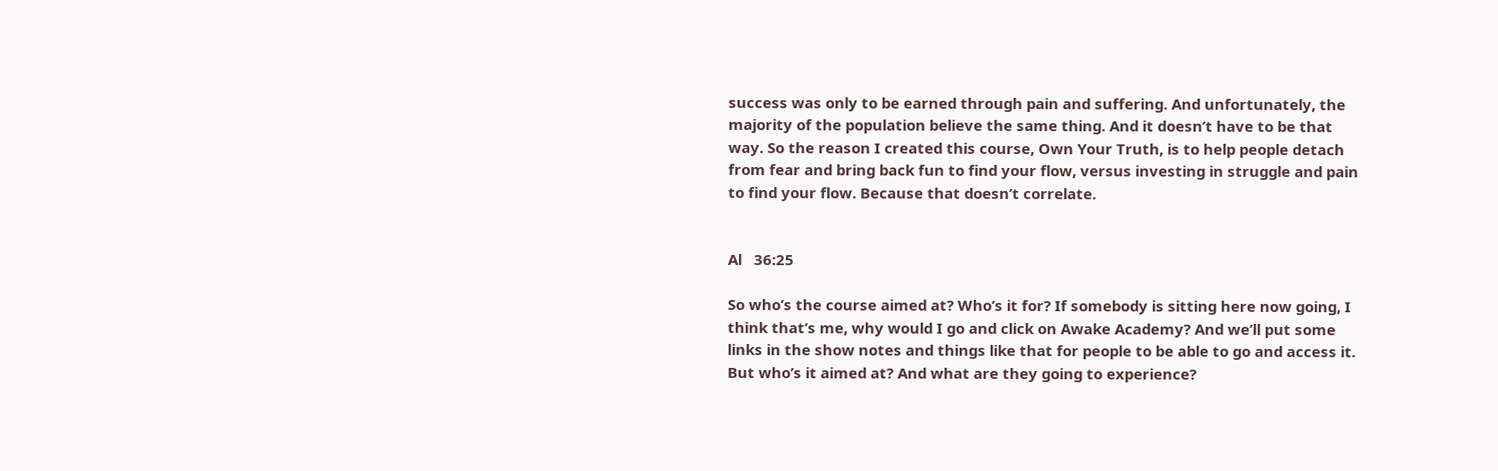success was only to be earned through pain and suffering. And unfortunately, the majority of the population believe the same thing. And it doesn’t have to be that way. So the reason I created this course, Own Your Truth, is to help people detach from fear and bring back fun to find your flow, versus investing in struggle and pain to find your flow. Because that doesn’t correlate.


Al   36:25

So who’s the course aimed at? Who’s it for? If somebody is sitting here now going, I think that’s me, why would I go and click on Awake Academy? And we’ll put some links in the show notes and things like that for people to be able to go and access it. But who’s it aimed at? And what are they going to experience?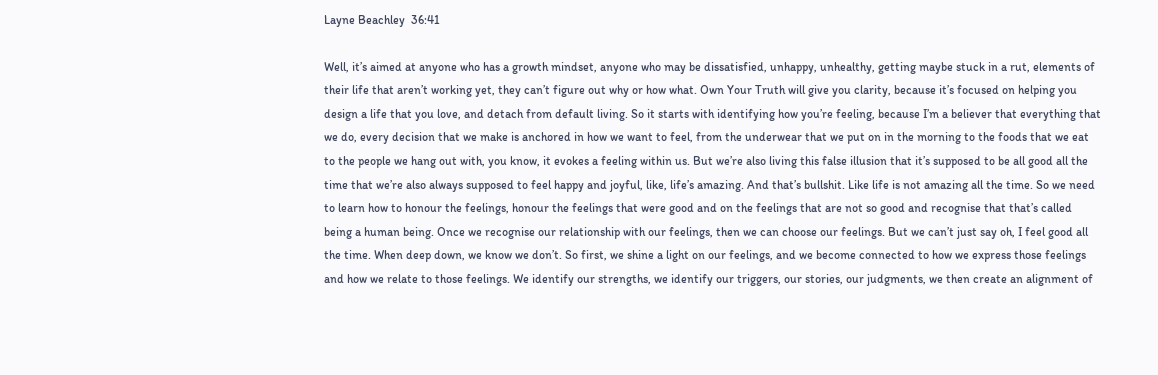Layne Beachley  36:41

Well, it’s aimed at anyone who has a growth mindset, anyone who may be dissatisfied, unhappy, unhealthy, getting maybe stuck in a rut, elements of their life that aren’t working yet, they can’t figure out why or how what. Own Your Truth will give you clarity, because it’s focused on helping you design a life that you love, and detach from default living. So it starts with identifying how you’re feeling, because I’m a believer that everything that we do, every decision that we make is anchored in how we want to feel, from the underwear that we put on in the morning to the foods that we eat to the people we hang out with, you know, it evokes a feeling within us. But we’re also living this false illusion that it’s supposed to be all good all the time that we’re also always supposed to feel happy and joyful, like, life’s amazing. And that’s bullshit. Like life is not amazing all the time. So we need to learn how to honour the feelings, honour the feelings that were good and on the feelings that are not so good and recognise that that’s called being a human being. Once we recognise our relationship with our feelings, then we can choose our feelings. But we can’t just say oh, I feel good all the time. When deep down, we know we don’t. So first, we shine a light on our feelings, and we become connected to how we express those feelings and how we relate to those feelings. We identify our strengths, we identify our triggers, our stories, our judgments, we then create an alignment of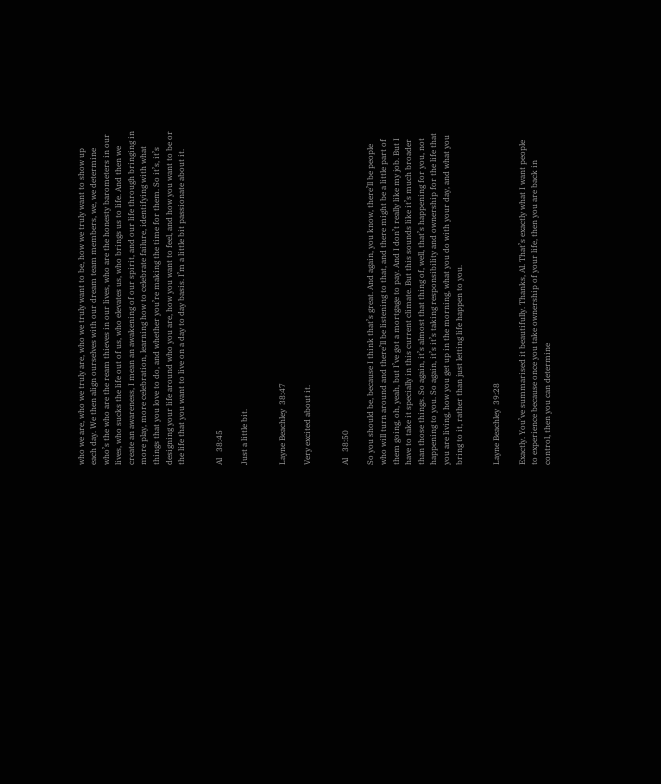who we are, who we truly are, who we truly want to be, how we truly want to show up each day. We then align ourselves with our dream team members, we, we determine who’s the who are the ream thieves in our lives, who are the honesty barometers in our lives, who sucks the life out of us, who elevates us, who brings us to life. And then we create an awareness, I mean an awakening of our spirit, and our life through bringing in more play, more celebration, learning how to celebrate failure, identifying with what things that you love to do, and whether you’re making the time for them. So it’s, it’s designing your life around who you are, how you want to feel, and how you want to be or the life that you want to live on a day to day basis. I’m a little bit passionate about it.


Al   38:45

Just a little bit.


Layne Beachley  38:47

Very excited about it.


Al   38:50

So you should be, because I think that’s great. And again, you know, there’ll be people who will turn around and there’ll be listening to that, and there might be a little part of them going, oh, yeah, but I’ve got a mortgage to pay. And I don’t really like my job. But I have to take it specially in this current climate. But this sounds like it’s much broader than those things. So again, it’s almost that thing of, well, that’s happening for you, not happening to you. So again, it’s it’s taking responsibility and ownership for the life that you are living, how you get up in the morning, what you do with your day, and what you bring to it, rather than just letting life happen to you.


Layne Beachley  39:28

Exactly. You’ve summarised it beautifully. Thanks, Al. That’s exactly what I want people to experience because once you take ownership of your life, then you are back in control, then you can determine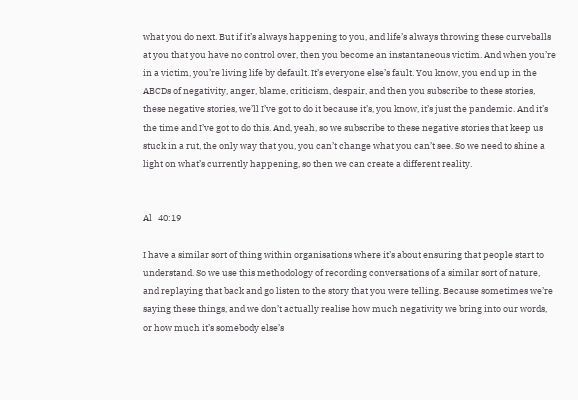what you do next. But if it’s always happening to you, and life’s always throwing these curveballs at you that you have no control over, then you become an instantaneous victim. And when you’re in a victim, you’re living life by default. It’s everyone else’s fault. You know, you end up in the ABCDs of negativity, anger, blame, criticism, despair, and then you subscribe to these stories, these negative stories, we’ll I’ve got to do it because it’s, you know, it’s just the pandemic. And it’s the time and I’ve got to do this. And, yeah, so we subscribe to these negative stories that keep us stuck in a rut, the only way that you, you can’t change what you can’t see. So we need to shine a light on what’s currently happening, so then we can create a different reality.


Al   40:19

I have a similar sort of thing within organisations where it’s about ensuring that people start to understand. So we use this methodology of recording conversations of a similar sort of nature, and replaying that back and go listen to the story that you were telling. Because sometimes we’re saying these things, and we don’t actually realise how much negativity we bring into our words, or how much it’s somebody else’s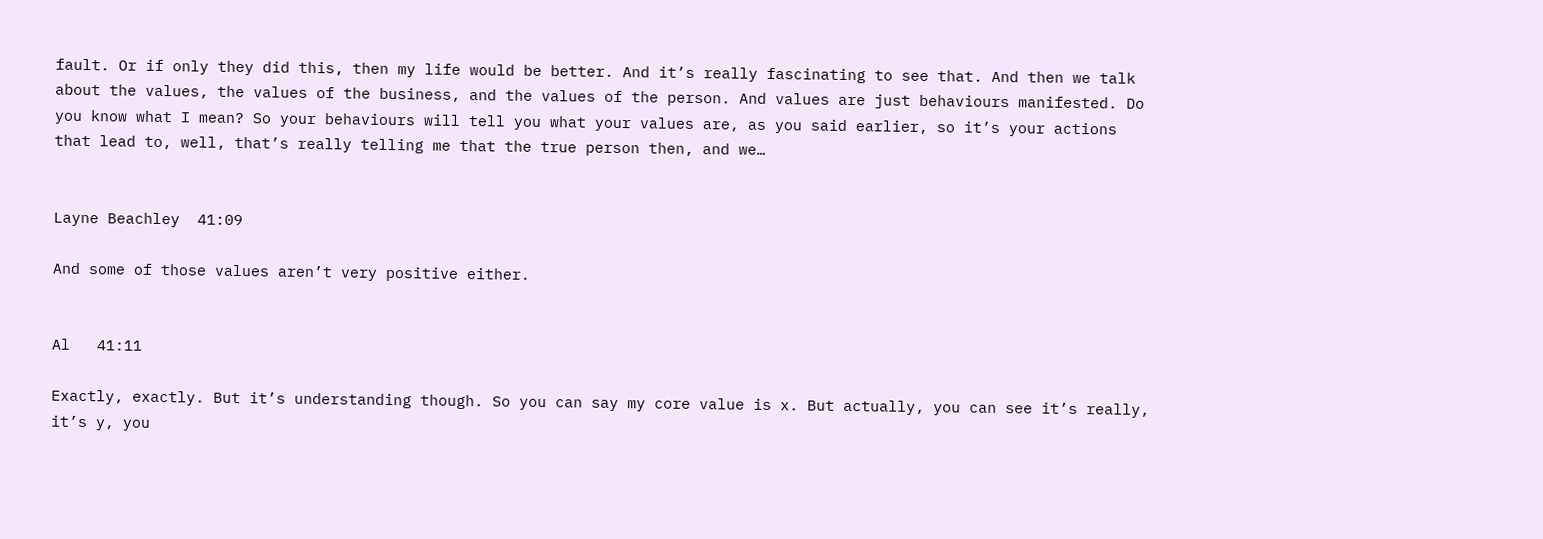fault. Or if only they did this, then my life would be better. And it’s really fascinating to see that. And then we talk about the values, the values of the business, and the values of the person. And values are just behaviours manifested. Do you know what I mean? So your behaviours will tell you what your values are, as you said earlier, so it’s your actions that lead to, well, that’s really telling me that the true person then, and we…


Layne Beachley  41:09

And some of those values aren’t very positive either.


Al   41:11

Exactly, exactly. But it’s understanding though. So you can say my core value is x. But actually, you can see it’s really, it’s y, you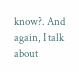know?. And again, I talk about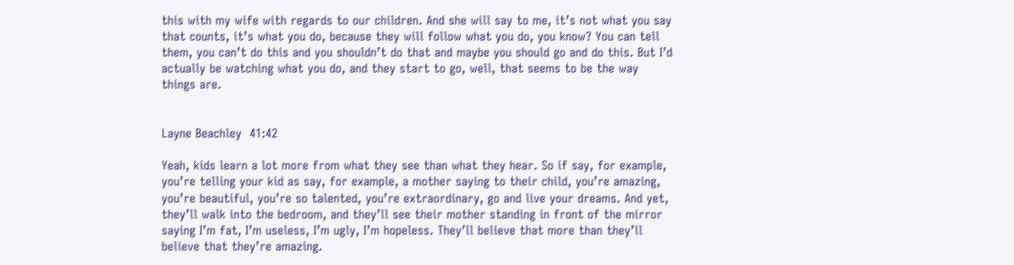this with my wife with regards to our children. And she will say to me, it’s not what you say that counts, it’s what you do, because they will follow what you do, you know? You can tell them, you can’t do this and you shouldn’t do that and maybe you should go and do this. But I’d actually be watching what you do, and they start to go, well, that seems to be the way things are.


Layne Beachley  41:42

Yeah, kids learn a lot more from what they see than what they hear. So if say, for example, you’re telling your kid as say, for example, a mother saying to their child, you’re amazing, you’re beautiful, you’re so talented, you’re extraordinary, go and live your dreams. And yet, they’ll walk into the bedroom, and they’ll see their mother standing in front of the mirror saying I’m fat, I’m useless, I’m ugly, I’m hopeless. They’ll believe that more than they’ll believe that they’re amazing.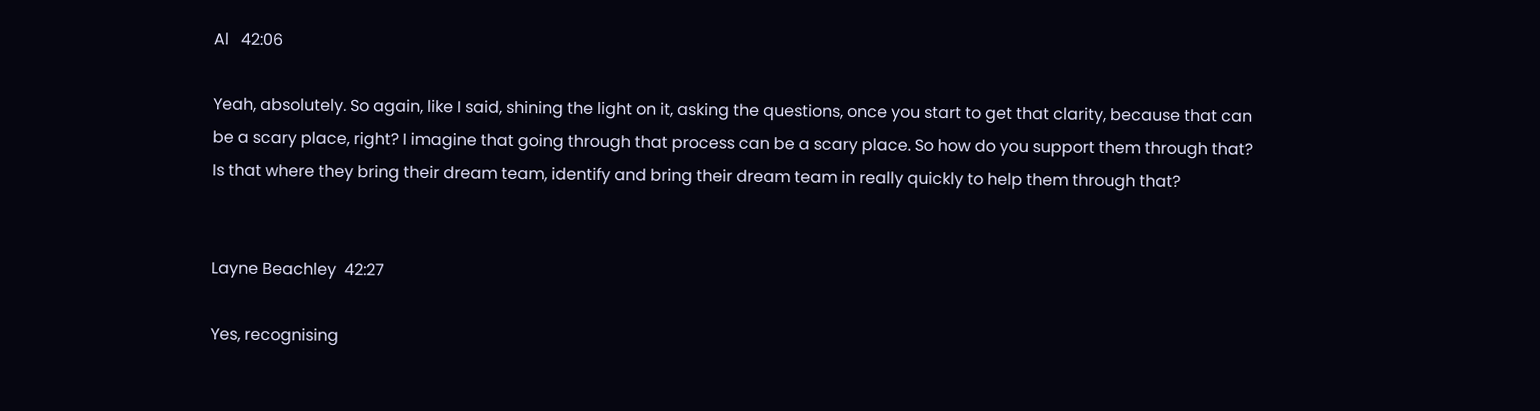Al   42:06

Yeah, absolutely. So again, like I said, shining the light on it, asking the questions, once you start to get that clarity, because that can be a scary place, right? I imagine that going through that process can be a scary place. So how do you support them through that? Is that where they bring their dream team, identify and bring their dream team in really quickly to help them through that?


Layne Beachley  42:27

Yes, recognising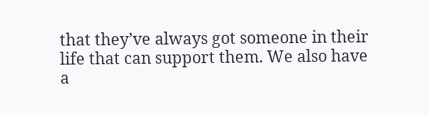that they’ve always got someone in their life that can support them. We also have a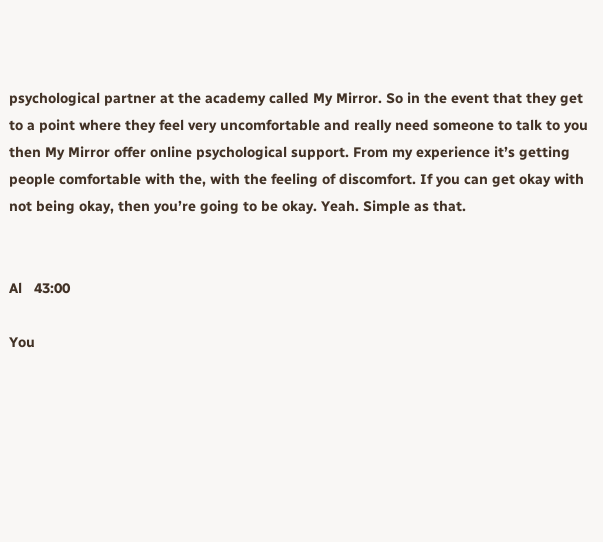psychological partner at the academy called My Mirror. So in the event that they get to a point where they feel very uncomfortable and really need someone to talk to you then My Mirror offer online psychological support. From my experience it’s getting people comfortable with the, with the feeling of discomfort. If you can get okay with not being okay, then you’re going to be okay. Yeah. Simple as that.


Al   43:00

You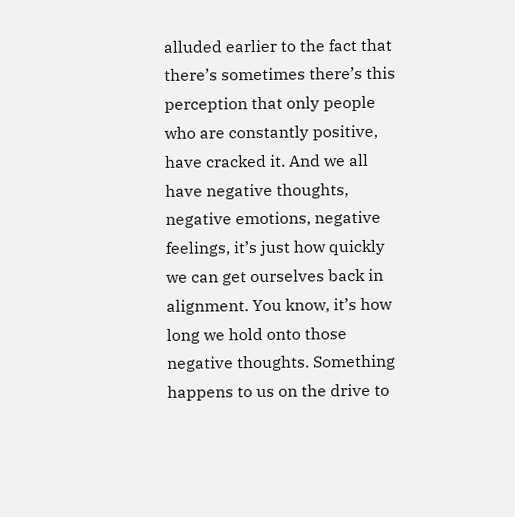alluded earlier to the fact that there’s sometimes there’s this perception that only people who are constantly positive, have cracked it. And we all have negative thoughts, negative emotions, negative feelings, it’s just how quickly we can get ourselves back in alignment. You know, it’s how long we hold onto those negative thoughts. Something happens to us on the drive to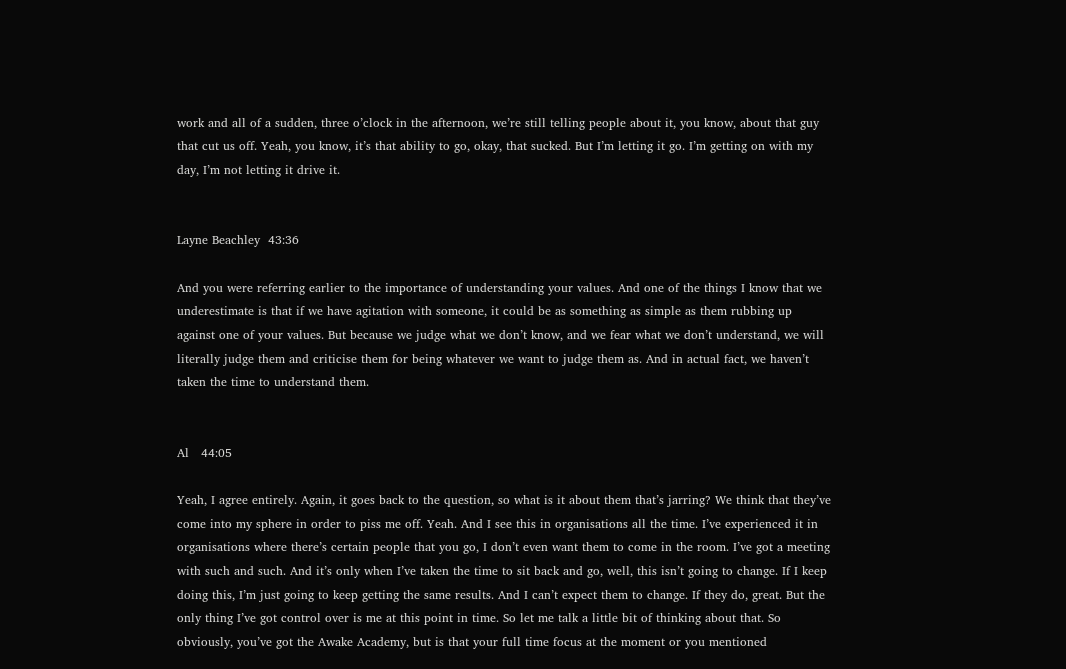work and all of a sudden, three o’clock in the afternoon, we’re still telling people about it, you know, about that guy that cut us off. Yeah, you know, it’s that ability to go, okay, that sucked. But I’m letting it go. I’m getting on with my day, I’m not letting it drive it.


Layne Beachley  43:36

And you were referring earlier to the importance of understanding your values. And one of the things I know that we underestimate is that if we have agitation with someone, it could be as something as simple as them rubbing up against one of your values. But because we judge what we don’t know, and we fear what we don’t understand, we will literally judge them and criticise them for being whatever we want to judge them as. And in actual fact, we haven’t taken the time to understand them.


Al   44:05

Yeah, I agree entirely. Again, it goes back to the question, so what is it about them that’s jarring? We think that they’ve come into my sphere in order to piss me off. Yeah. And I see this in organisations all the time. I’ve experienced it in organisations where there’s certain people that you go, I don’t even want them to come in the room. I’ve got a meeting with such and such. And it’s only when I’ve taken the time to sit back and go, well, this isn’t going to change. If I keep doing this, I’m just going to keep getting the same results. And I can’t expect them to change. If they do, great. But the only thing I’ve got control over is me at this point in time. So let me talk a little bit of thinking about that. So obviously, you’ve got the Awake Academy, but is that your full time focus at the moment or you mentioned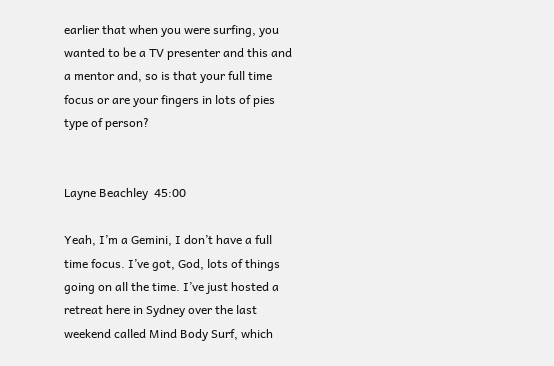earlier that when you were surfing, you wanted to be a TV presenter and this and a mentor and, so is that your full time focus or are your fingers in lots of pies type of person?


Layne Beachley  45:00

Yeah, I’m a Gemini, I don’t have a full time focus. I’ve got, God, lots of things going on all the time. I’ve just hosted a retreat here in Sydney over the last weekend called Mind Body Surf, which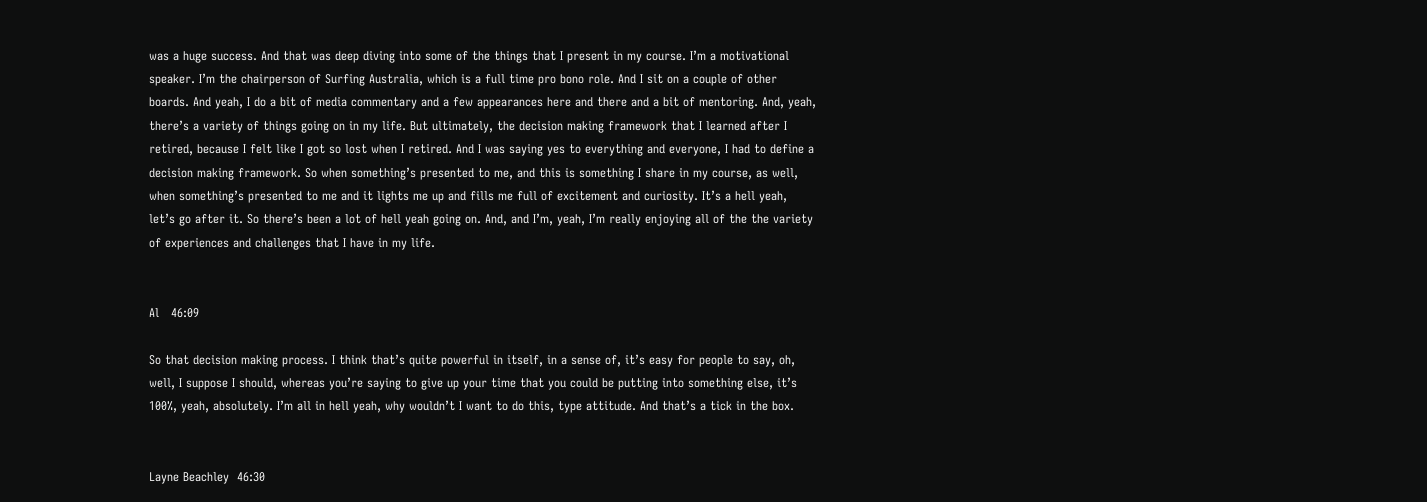was a huge success. And that was deep diving into some of the things that I present in my course. I’m a motivational speaker. I’m the chairperson of Surfing Australia, which is a full time pro bono role. And I sit on a couple of other boards. And yeah, I do a bit of media commentary and a few appearances here and there and a bit of mentoring. And, yeah, there’s a variety of things going on in my life. But ultimately, the decision making framework that I learned after I retired, because I felt like I got so lost when I retired. And I was saying yes to everything and everyone, I had to define a decision making framework. So when something’s presented to me, and this is something I share in my course, as well, when something’s presented to me and it lights me up and fills me full of excitement and curiosity. It’s a hell yeah, let’s go after it. So there’s been a lot of hell yeah going on. And, and I’m, yeah, I’m really enjoying all of the the variety of experiences and challenges that I have in my life.


Al   46:09

So that decision making process. I think that’s quite powerful in itself, in a sense of, it’s easy for people to say, oh, well, I suppose I should, whereas you’re saying to give up your time that you could be putting into something else, it’s 100%, yeah, absolutely. I’m all in hell yeah, why wouldn’t I want to do this, type attitude. And that’s a tick in the box.


Layne Beachley  46:30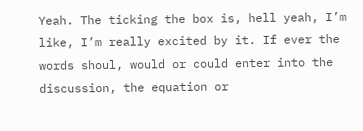Yeah. The ticking the box is, hell yeah, I’m like, I’m really excited by it. If ever the words shoul, would or could enter into the discussion, the equation or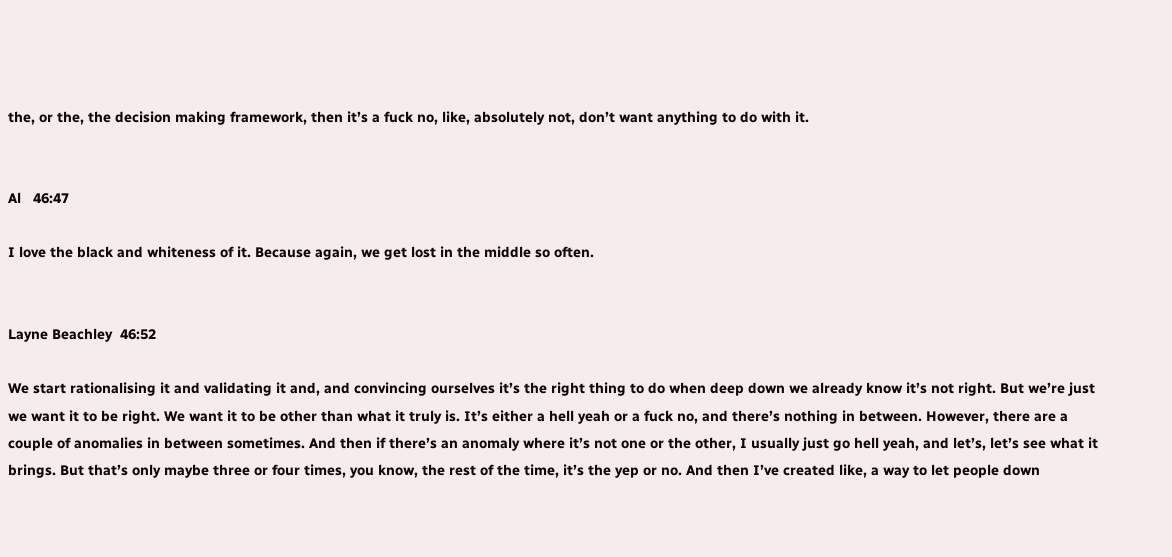the, or the, the decision making framework, then it’s a fuck no, like, absolutely not, don’t want anything to do with it.


Al   46:47

I love the black and whiteness of it. Because again, we get lost in the middle so often.


Layne Beachley  46:52

We start rationalising it and validating it and, and convincing ourselves it’s the right thing to do when deep down we already know it’s not right. But we’re just we want it to be right. We want it to be other than what it truly is. It’s either a hell yeah or a fuck no, and there’s nothing in between. However, there are a couple of anomalies in between sometimes. And then if there’s an anomaly where it’s not one or the other, I usually just go hell yeah, and let’s, let’s see what it brings. But that’s only maybe three or four times, you know, the rest of the time, it’s the yep or no. And then I’ve created like, a way to let people down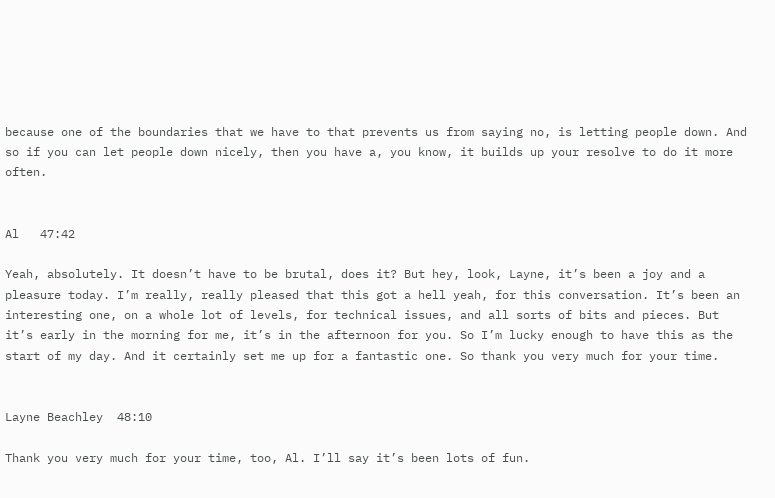because one of the boundaries that we have to that prevents us from saying no, is letting people down. And so if you can let people down nicely, then you have a, you know, it builds up your resolve to do it more often.


Al   47:42

Yeah, absolutely. It doesn’t have to be brutal, does it? But hey, look, Layne, it’s been a joy and a pleasure today. I’m really, really pleased that this got a hell yeah, for this conversation. It’s been an interesting one, on a whole lot of levels, for technical issues, and all sorts of bits and pieces. But it’s early in the morning for me, it’s in the afternoon for you. So I’m lucky enough to have this as the start of my day. And it certainly set me up for a fantastic one. So thank you very much for your time.


Layne Beachley  48:10

Thank you very much for your time, too, Al. I’ll say it’s been lots of fun.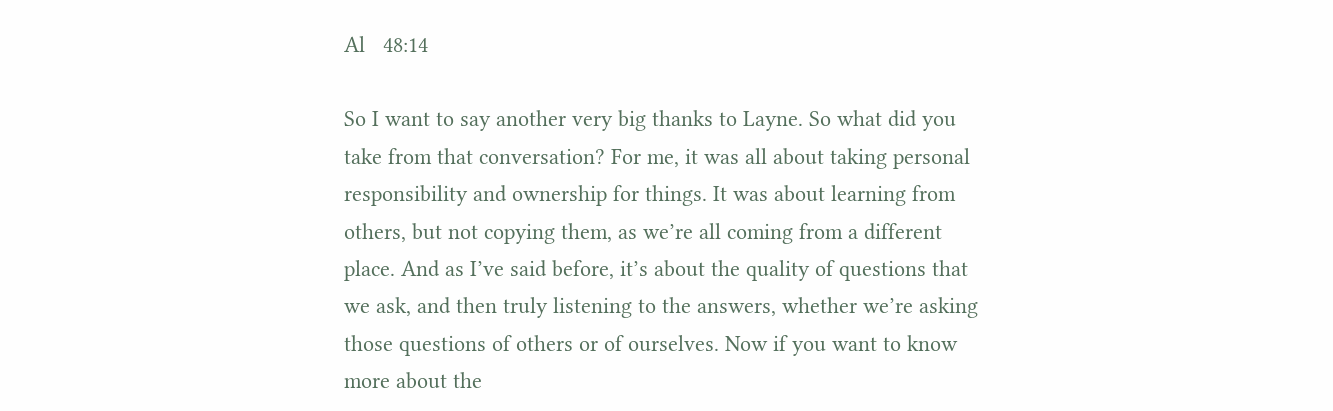Al   48:14

So I want to say another very big thanks to Layne. So what did you take from that conversation? For me, it was all about taking personal responsibility and ownership for things. It was about learning from others, but not copying them, as we’re all coming from a different place. And as I’ve said before, it’s about the quality of questions that we ask, and then truly listening to the answers, whether we’re asking those questions of others or of ourselves. Now if you want to know more about the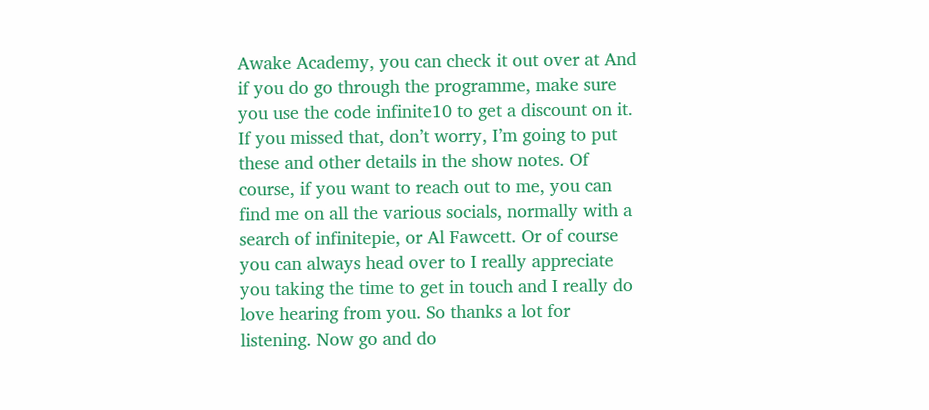Awake Academy, you can check it out over at And if you do go through the programme, make sure you use the code infinite10 to get a discount on it. If you missed that, don’t worry, I’m going to put these and other details in the show notes. Of course, if you want to reach out to me, you can find me on all the various socials, normally with a search of infinitepie, or Al Fawcett. Or of course you can always head over to I really appreciate you taking the time to get in touch and I really do love hearing from you. So thanks a lot for listening. Now go and do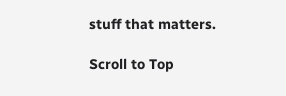stuff that matters.

Scroll to Top